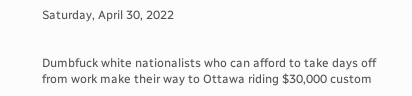Saturday, April 30, 2022


Dumbfuck white nationalists who can afford to take days off from work make their way to Ottawa riding $30,000 custom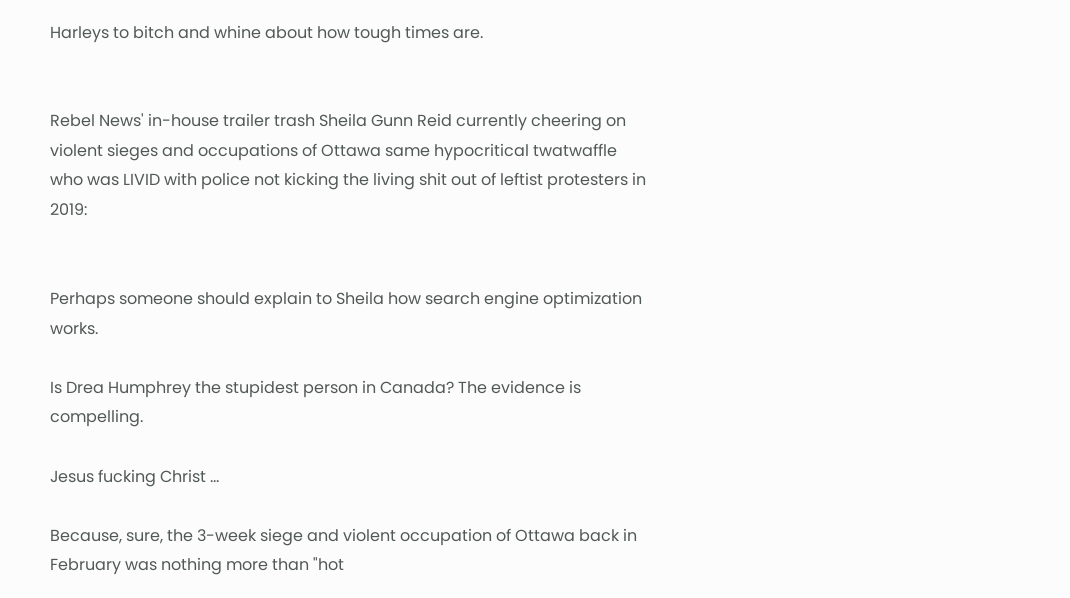Harleys to bitch and whine about how tough times are.


Rebel News' in-house trailer trash Sheila Gunn Reid currently cheering on violent sieges and occupations of Ottawa same hypocritical twatwaffle who was LIVID with police not kicking the living shit out of leftist protesters in 2019:


Perhaps someone should explain to Sheila how search engine optimization works.

Is Drea Humphrey the stupidest person in Canada? The evidence is compelling.

Jesus fucking Christ ...

Because, sure, the 3-week siege and violent occupation of Ottawa back in February was nothing more than "hot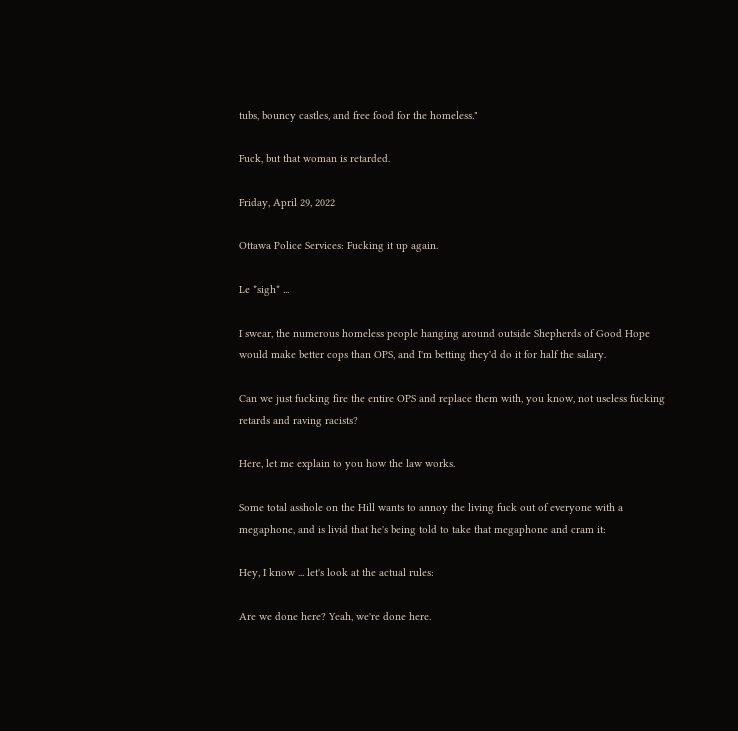tubs, bouncy castles, and free food for the homeless."

Fuck, but that woman is retarded.

Friday, April 29, 2022

Ottawa Police Services: Fucking it up again.

Le *sigh* ...

I swear, the numerous homeless people hanging around outside Shepherds of Good Hope would make better cops than OPS, and I'm betting they'd do it for half the salary.

Can we just fucking fire the entire OPS and replace them with, you know, not useless fucking retards and raving racists?

Here, let me explain to you how the law works.

Some total asshole on the Hill wants to annoy the living fuck out of everyone with a megaphone, and is livid that he's being told to take that megaphone and cram it:

Hey, I know ... let's look at the actual rules:

Are we done here? Yeah, we're done here.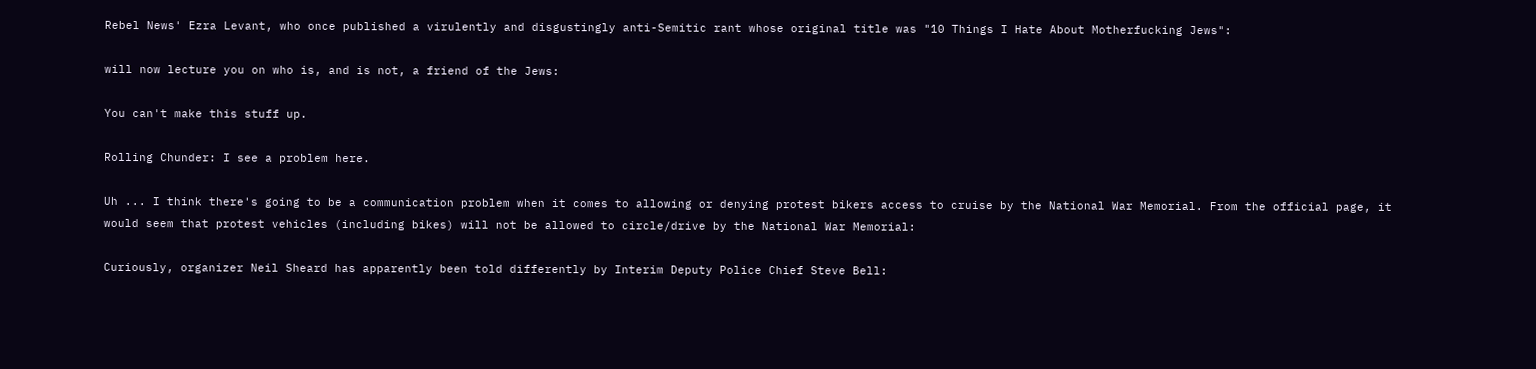Rebel News' Ezra Levant, who once published a virulently and disgustingly anti-Semitic rant whose original title was "10 Things I Hate About Motherfucking Jews":

will now lecture you on who is, and is not, a friend of the Jews:

You can't make this stuff up.

Rolling Chunder: I see a problem here.

Uh ... I think there's going to be a communication problem when it comes to allowing or denying protest bikers access to cruise by the National War Memorial. From the official page, it would seem that protest vehicles (including bikes) will not be allowed to circle/drive by the National War Memorial:

Curiously, organizer Neil Sheard has apparently been told differently by Interim Deputy Police Chief Steve Bell: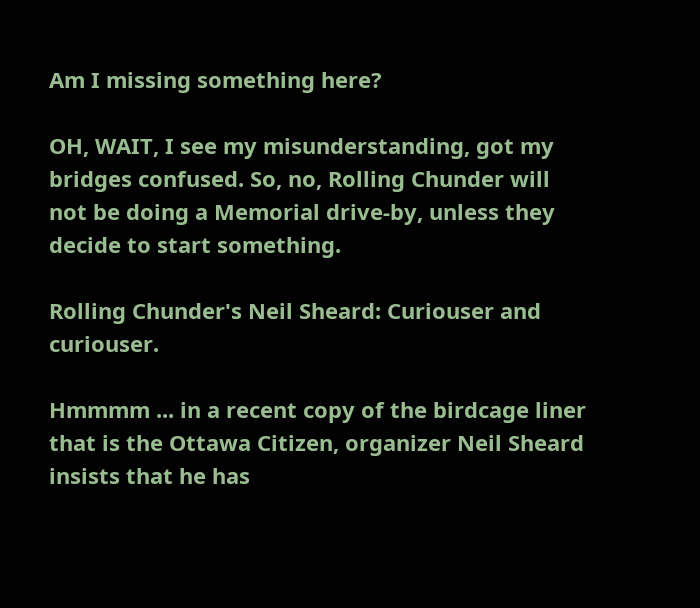Am I missing something here?

OH, WAIT, I see my misunderstanding, got my bridges confused. So, no, Rolling Chunder will not be doing a Memorial drive-by, unless they decide to start something.

Rolling Chunder's Neil Sheard: Curiouser and curiouser.

Hmmmm ... in a recent copy of the birdcage liner that is the Ottawa Citizen, organizer Neil Sheard insists that he has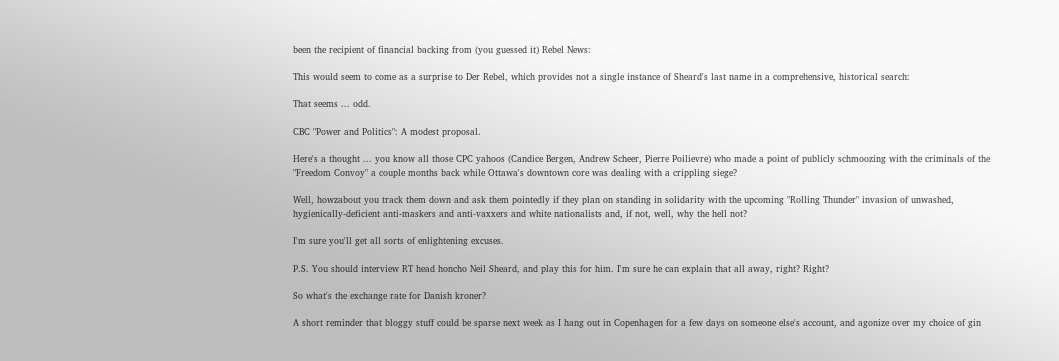been the recipient of financial backing from (you guessed it) Rebel News:

This would seem to come as a surprise to Der Rebel, which provides not a single instance of Sheard's last name in a comprehensive, historical search:

That seems ... odd.

CBC "Power and Politics": A modest proposal.

Here's a thought ... you know all those CPC yahoos (Candice Bergen, Andrew Scheer, Pierre Poilievre) who made a point of publicly schmoozing with the criminals of the "Freedom Convoy" a couple months back while Ottawa's downtown core was dealing with a crippling siege?

Well, howzabout you track them down and ask them pointedly if they plan on standing in solidarity with the upcoming "Rolling Thunder" invasion of unwashed, hygienically-deficient anti-maskers and anti-vaxxers and white nationalists and, if not, well, why the hell not?

I'm sure you'll get all sorts of enlightening excuses.

P.S. You should interview RT head honcho Neil Sheard, and play this for him. I'm sure he can explain that all away, right? Right?

So what's the exchange rate for Danish kroner?

A short reminder that bloggy stuff could be sparse next week as I hang out in Copenhagen for a few days on someone else's account, and agonize over my choice of gin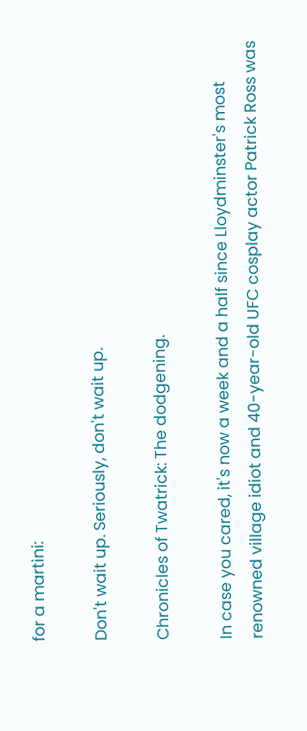for a martini:

Don't wait up. Seriously, don't wait up.

Chronicles of Twatrick: The dodgening.

In case you cared, it's now a week and a half since Lloydminster's most renowned village idiot and 40-year-old UFC cosplay actor Patrick Ross was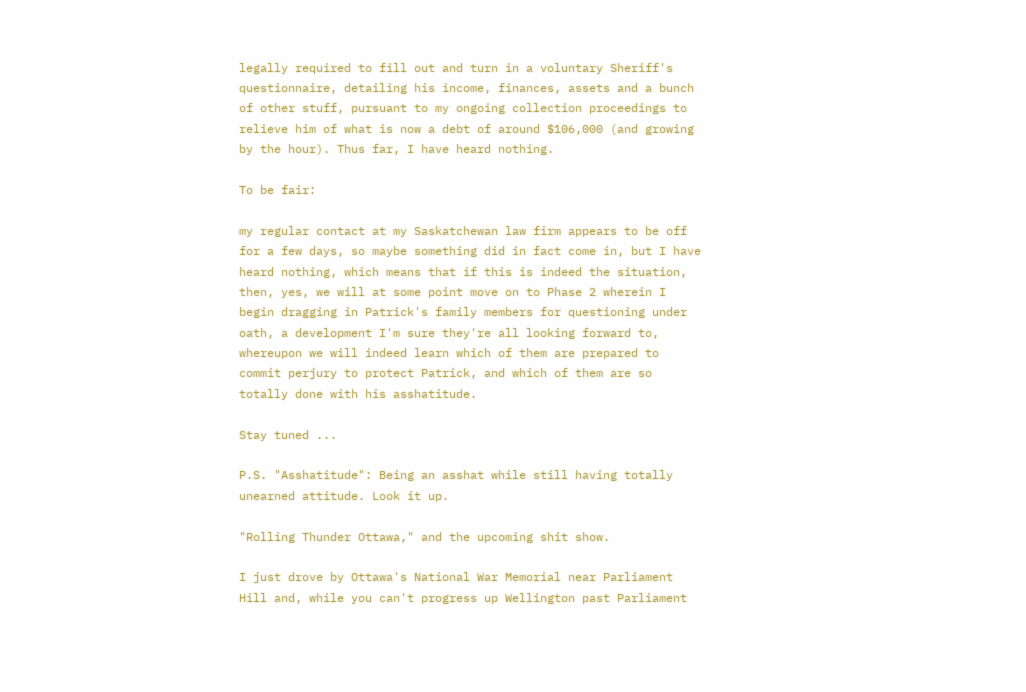legally required to fill out and turn in a voluntary Sheriff's questionnaire, detailing his income, finances, assets and a bunch of other stuff, pursuant to my ongoing collection proceedings to relieve him of what is now a debt of around $106,000 (and growing by the hour). Thus far, I have heard nothing.

To be fair:

my regular contact at my Saskatchewan law firm appears to be off for a few days, so maybe something did in fact come in, but I have heard nothing, which means that if this is indeed the situation, then, yes, we will at some point move on to Phase 2 wherein I begin dragging in Patrick's family members for questioning under oath, a development I'm sure they're all looking forward to, whereupon we will indeed learn which of them are prepared to commit perjury to protect Patrick, and which of them are so totally done with his asshatitude.

Stay tuned ...

P.S. "Asshatitude": Being an asshat while still having totally unearned attitude. Look it up.

"Rolling Thunder Ottawa," and the upcoming shit show.

I just drove by Ottawa's National War Memorial near Parliament Hill and, while you can't progress up Wellington past Parliament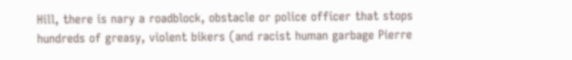Hill, there is nary a roadblock, obstacle or police officer that stops hundreds of greasy, violent bikers (and racist human garbage Pierre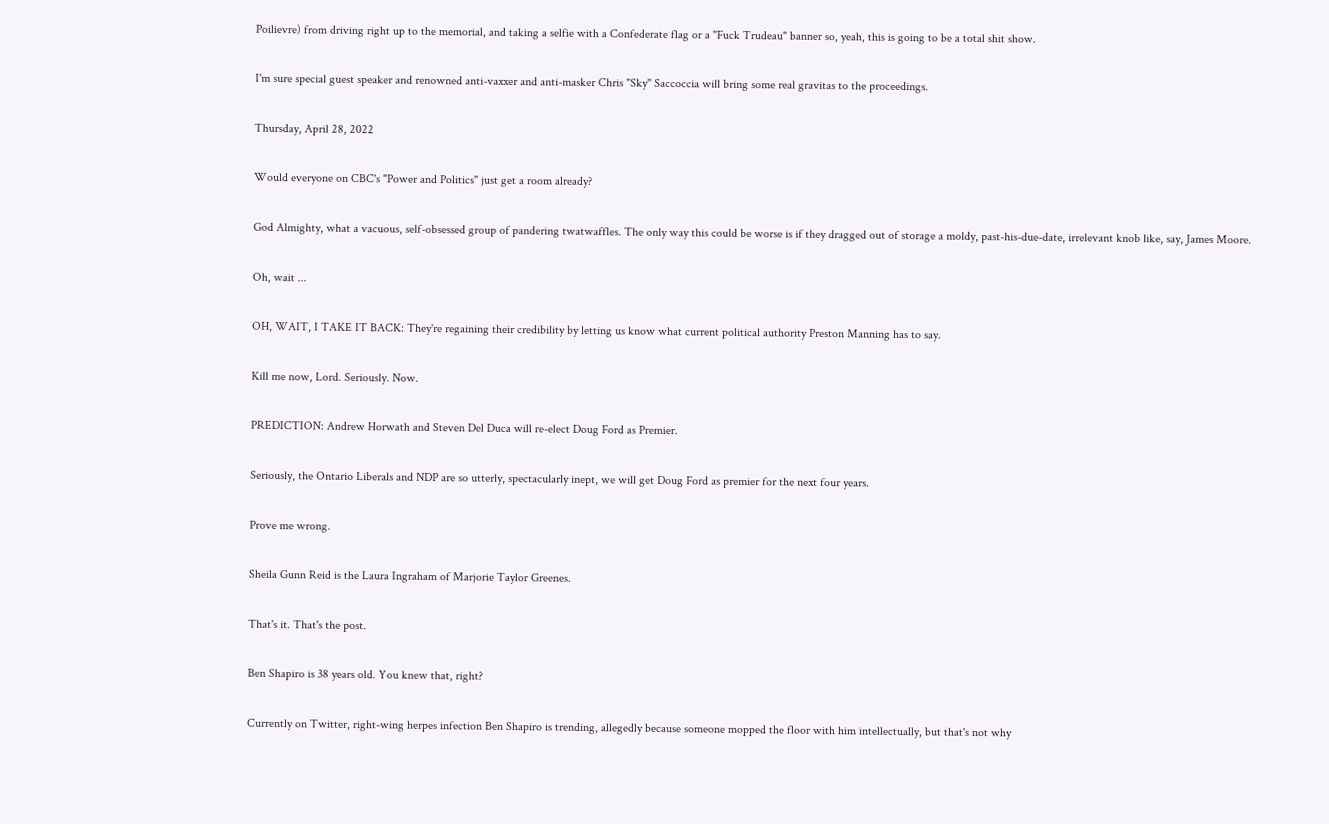Poilievre) from driving right up to the memorial, and taking a selfie with a Confederate flag or a "Fuck Trudeau" banner so, yeah, this is going to be a total shit show.

I'm sure special guest speaker and renowned anti-vaxxer and anti-masker Chris "Sky" Saccoccia will bring some real gravitas to the proceedings.

Thursday, April 28, 2022

Would everyone on CBC's "Power and Politics" just get a room already?

God Almighty, what a vacuous, self-obsessed group of pandering twatwaffles. The only way this could be worse is if they dragged out of storage a moldy, past-his-due-date, irrelevant knob like, say, James Moore.

Oh, wait ...

OH, WAIT, I TAKE IT BACK: They're regaining their credibility by letting us know what current political authority Preston Manning has to say.

Kill me now, Lord. Seriously. Now.

PREDICTION: Andrew Horwath and Steven Del Duca will re-elect Doug Ford as Premier.

Seriously, the Ontario Liberals and NDP are so utterly, spectacularly inept, we will get Doug Ford as premier for the next four years.

Prove me wrong.

Sheila Gunn Reid is the Laura Ingraham of Marjorie Taylor Greenes.

That's it. That's the post.

Ben Shapiro is 38 years old. You knew that, right?

Currently on Twitter, right-wing herpes infection Ben Shapiro is trending, allegedly because someone mopped the floor with him intellectually, but that's not why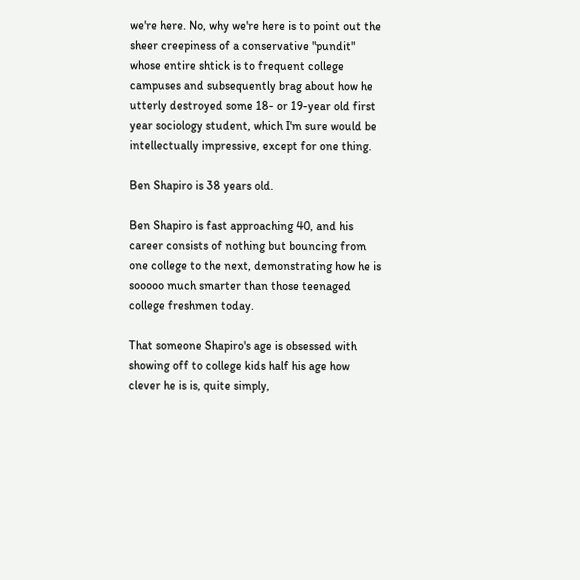we're here. No, why we're here is to point out the sheer creepiness of a conservative "pundit" whose entire shtick is to frequent college campuses and subsequently brag about how he utterly destroyed some 18- or 19-year old first year sociology student, which I'm sure would be intellectually impressive, except for one thing.

Ben Shapiro is 38 years old.

Ben Shapiro is fast approaching 40, and his career consists of nothing but bouncing from one college to the next, demonstrating how he is sooooo much smarter than those teenaged college freshmen today.

That someone Shapiro's age is obsessed with showing off to college kids half his age how clever he is is, quite simply,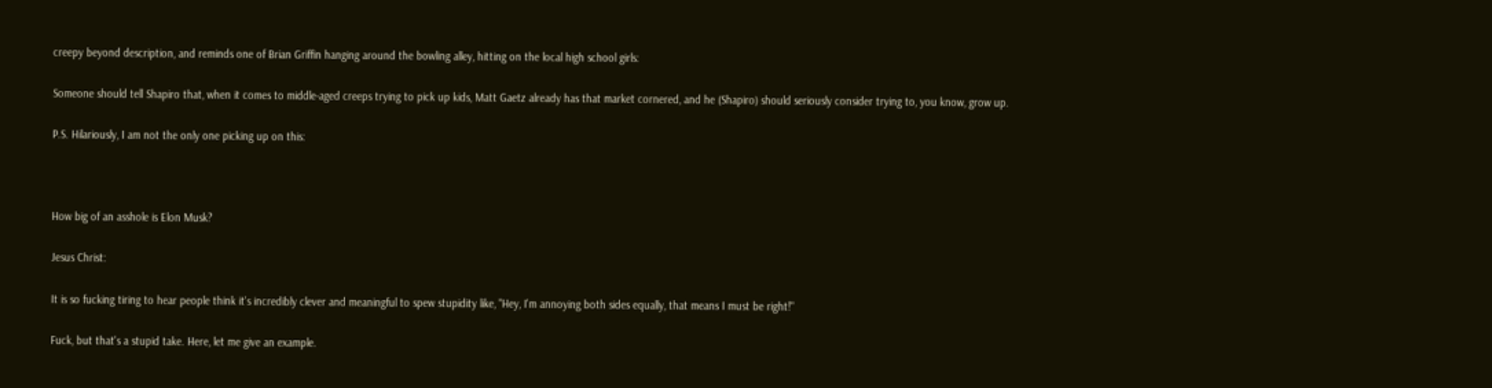creepy beyond description, and reminds one of Brian Griffin hanging around the bowling alley, hitting on the local high school girls:

Someone should tell Shapiro that, when it comes to middle-aged creeps trying to pick up kids, Matt Gaetz already has that market cornered, and he (Shapiro) should seriously consider trying to, you know, grow up.

P.S. Hilariously, I am not the only one picking up on this:



How big of an asshole is Elon Musk?

Jesus Christ:

It is so fucking tiring to hear people think it's incredibly clever and meaningful to spew stupidity like, "Hey, I'm annoying both sides equally, that means I must be right!"

Fuck, but that's a stupid take. Here, let me give an example.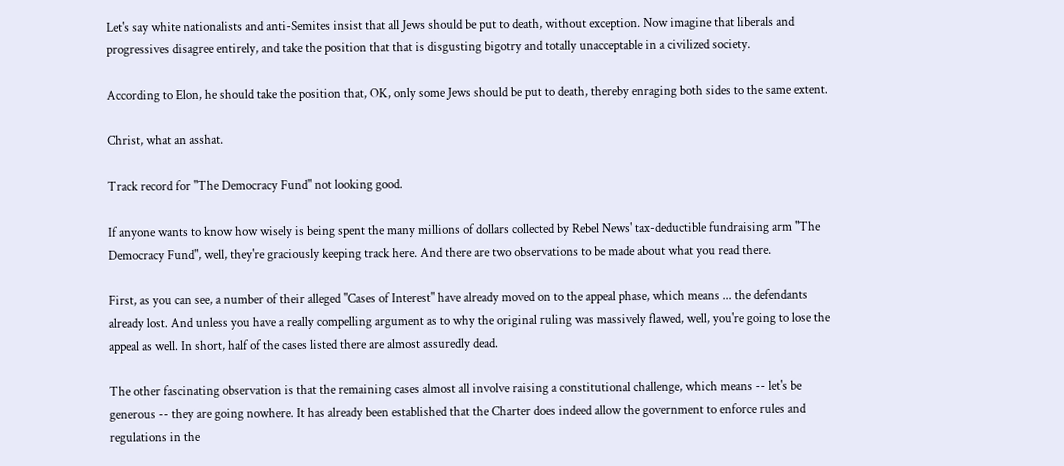Let's say white nationalists and anti-Semites insist that all Jews should be put to death, without exception. Now imagine that liberals and progressives disagree entirely, and take the position that that is disgusting bigotry and totally unacceptable in a civilized society.

According to Elon, he should take the position that, OK, only some Jews should be put to death, thereby enraging both sides to the same extent.

Christ, what an asshat.

Track record for "The Democracy Fund" not looking good.

If anyone wants to know how wisely is being spent the many millions of dollars collected by Rebel News' tax-deductible fundraising arm "The Democracy Fund", well, they're graciously keeping track here. And there are two observations to be made about what you read there.

First, as you can see, a number of their alleged "Cases of Interest" have already moved on to the appeal phase, which means ... the defendants already lost. And unless you have a really compelling argument as to why the original ruling was massively flawed, well, you're going to lose the appeal as well. In short, half of the cases listed there are almost assuredly dead.

The other fascinating observation is that the remaining cases almost all involve raising a constitutional challenge, which means -- let's be generous -- they are going nowhere. It has already been established that the Charter does indeed allow the government to enforce rules and regulations in the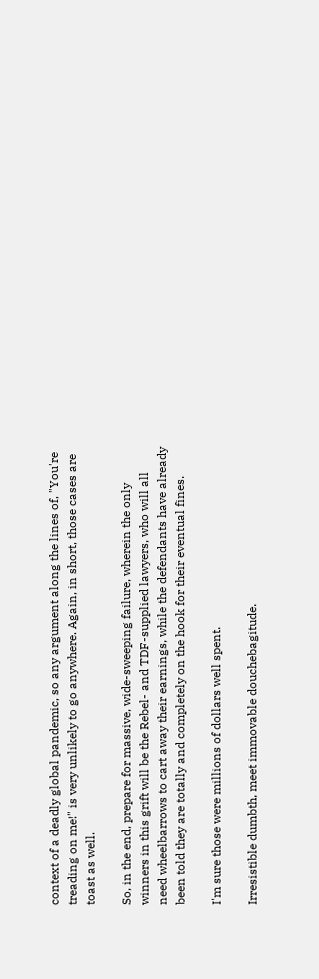context of a deadly global pandemic, so any argument along the lines of, "You're treading on me!" is very unlikely to go anywhere. Again, in short, those cases are toast as well.

So, in the end, prepare for massive, wide-sweeping failure, wherein the only winners in this grift will be the Rebel- and TDF-supplied lawyers, who will all need wheelbarrows to cart away their earnings, while the defendants have already been told they are totally and completely on the hook for their eventual fines.

I'm sure those were millions of dollars well spent.

Irresistible dumbth, meet immovable douchebagitude.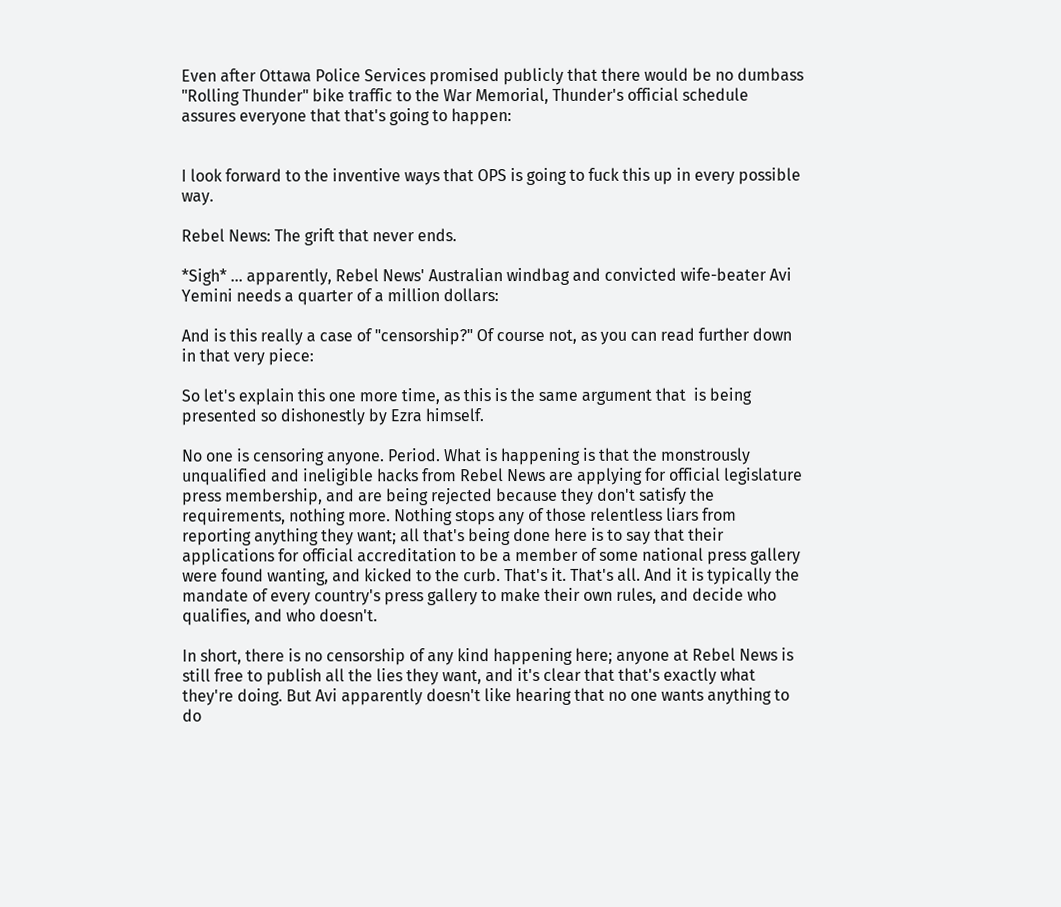Even after Ottawa Police Services promised publicly that there would be no dumbass "Rolling Thunder" bike traffic to the War Memorial, Thunder's official schedule assures everyone that that's going to happen:


I look forward to the inventive ways that OPS is going to fuck this up in every possible way.

Rebel News: The grift that never ends.

*Sigh* ... apparently, Rebel News' Australian windbag and convicted wife-beater Avi Yemini needs a quarter of a million dollars:

And is this really a case of "censorship?" Of course not, as you can read further down in that very piece:

So let's explain this one more time, as this is the same argument that  is being presented so dishonestly by Ezra himself.

No one is censoring anyone. Period. What is happening is that the monstrously unqualified and ineligible hacks from Rebel News are applying for official legislature press membership, and are being rejected because they don't satisfy the requirements, nothing more. Nothing stops any of those relentless liars from reporting anything they want; all that's being done here is to say that their applications for official accreditation to be a member of some national press gallery were found wanting, and kicked to the curb. That's it. That's all. And it is typically the mandate of every country's press gallery to make their own rules, and decide who qualifies, and who doesn't.

In short, there is no censorship of any kind happening here; anyone at Rebel News is still free to publish all the lies they want, and it's clear that that's exactly what they're doing. But Avi apparently doesn't like hearing that no one wants anything to do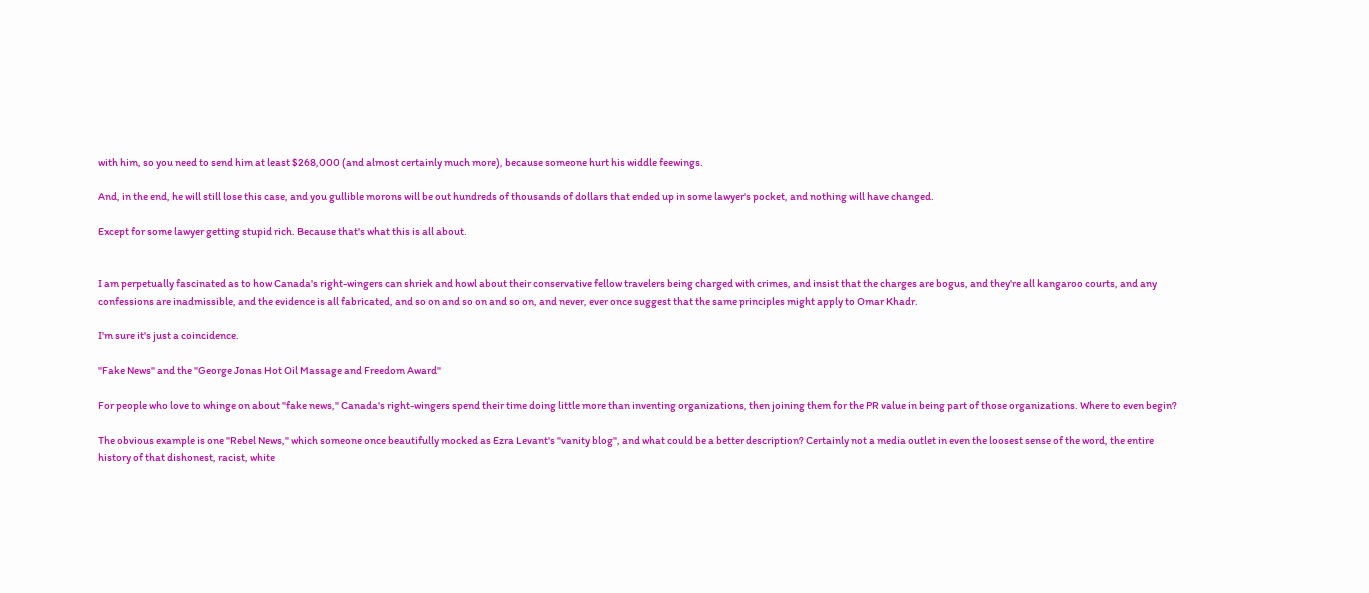with him, so you need to send him at least $268,000 (and almost certainly much more), because someone hurt his widdle feewings.

And, in the end, he will still lose this case, and you gullible morons will be out hundreds of thousands of dollars that ended up in some lawyer's pocket, and nothing will have changed.

Except for some lawyer getting stupid rich. Because that's what this is all about.


I am perpetually fascinated as to how Canada's right-wingers can shriek and howl about their conservative fellow travelers being charged with crimes, and insist that the charges are bogus, and they're all kangaroo courts, and any confessions are inadmissible, and the evidence is all fabricated, and so on and so on and so on, and never, ever once suggest that the same principles might apply to Omar Khadr.

I'm sure it's just a coincidence.

"Fake News" and the "George Jonas Hot Oil Massage and Freedom Award"

For people who love to whinge on about "fake news," Canada's right-wingers spend their time doing little more than inventing organizations, then joining them for the PR value in being part of those organizations. Where to even begin?

The obvious example is one "Rebel News," which someone once beautifully mocked as Ezra Levant's "vanity blog", and what could be a better description? Certainly not a media outlet in even the loosest sense of the word, the entire history of that dishonest, racist, white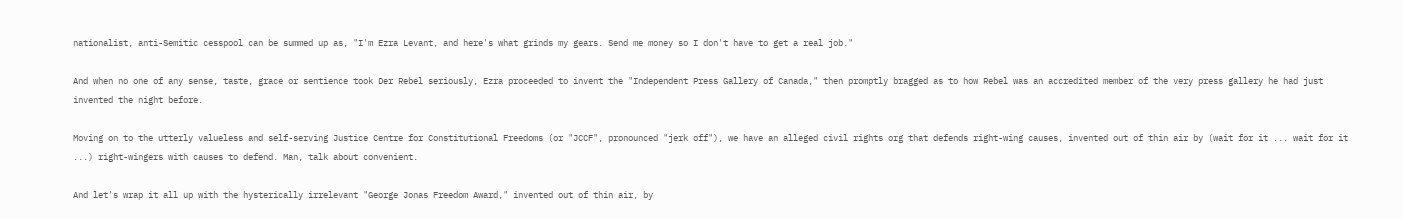nationalist, anti-Semitic cesspool can be summed up as, "I'm Ezra Levant, and here's what grinds my gears. Send me money so I don't have to get a real job."

And when no one of any sense, taste, grace or sentience took Der Rebel seriously, Ezra proceeded to invent the "Independent Press Gallery of Canada," then promptly bragged as to how Rebel was an accredited member of the very press gallery he had just invented the night before.

Moving on to the utterly valueless and self-serving Justice Centre for Constitutional Freedoms (or "JCCF", pronounced "jerk off"), we have an alleged civil rights org that defends right-wing causes, invented out of thin air by (wait for it ... wait for it ...) right-wingers with causes to defend. Man, talk about convenient.

And let's wrap it all up with the hysterically irrelevant "George Jonas Freedom Award," invented out of thin air, by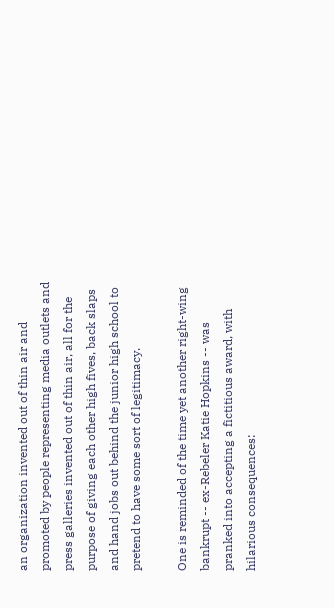an organization invented out of thin air and promoted by people representing media outlets and press galleries invented out of thin air, all for the purpose of giving each other high fives, back slaps and hand jobs out behind the junior high school to pretend to have some sort of legitimacy.

One is reminded of the time yet another right-wing bankrupt -- ex-Rebeler Katie Hopkins -- was pranked into accepting a fictitious award, with hilarious consequences: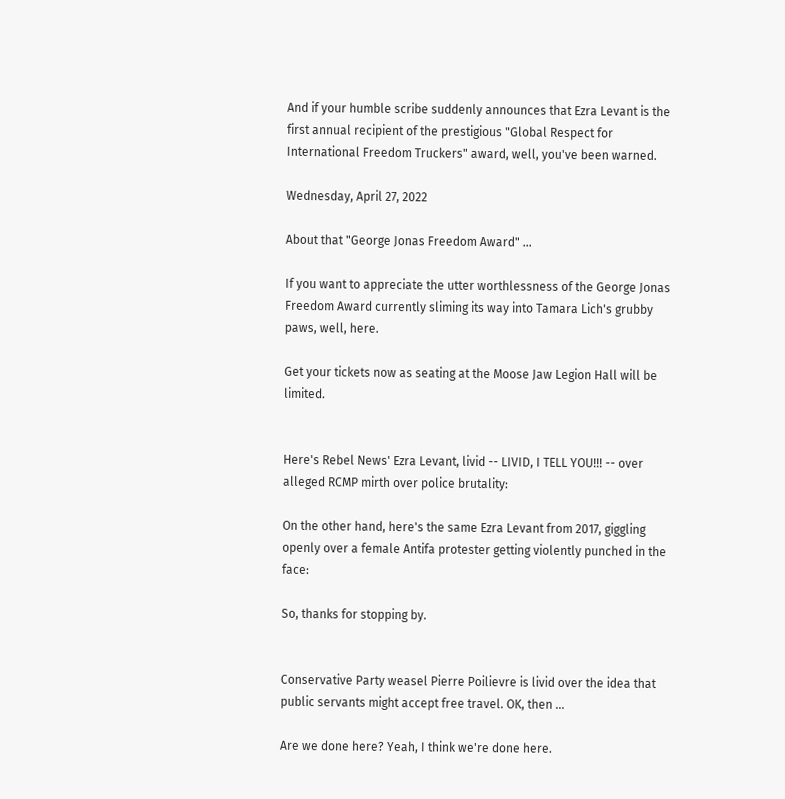And if your humble scribe suddenly announces that Ezra Levant is the first annual recipient of the prestigious "Global Respect for International Freedom Truckers" award, well, you've been warned.

Wednesday, April 27, 2022

About that "George Jonas Freedom Award" ...

If you want to appreciate the utter worthlessness of the George Jonas Freedom Award currently sliming its way into Tamara Lich's grubby paws, well, here.

Get your tickets now as seating at the Moose Jaw Legion Hall will be limited.


Here's Rebel News' Ezra Levant, livid -- LIVID, I TELL YOU!!! -- over alleged RCMP mirth over police brutality:

On the other hand, here's the same Ezra Levant from 2017, giggling openly over a female Antifa protester getting violently punched in the face:

So, thanks for stopping by.


Conservative Party weasel Pierre Poilievre is livid over the idea that public servants might accept free travel. OK, then ...

Are we done here? Yeah, I think we're done here.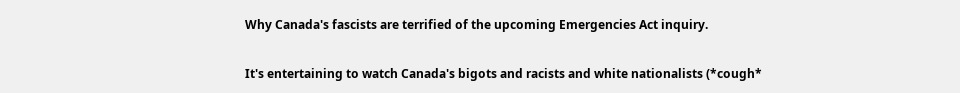Why Canada's fascists are terrified of the upcoming Emergencies Act inquiry.

It's entertaining to watch Canada's bigots and racists and white nationalists (*cough*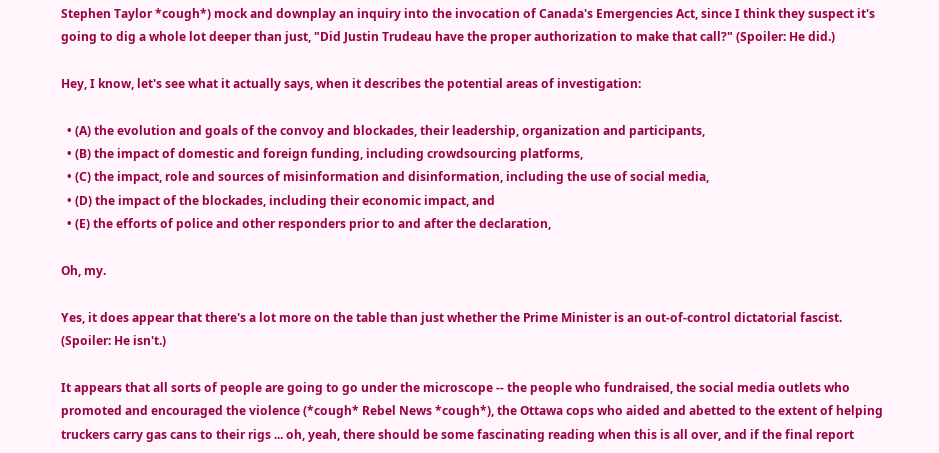Stephen Taylor *cough*) mock and downplay an inquiry into the invocation of Canada's Emergencies Act, since I think they suspect it's going to dig a whole lot deeper than just, "Did Justin Trudeau have the proper authorization to make that call?" (Spoiler: He did.)

Hey, I know, let's see what it actually says, when it describes the potential areas of investigation:

  • (A) the evolution and goals of the convoy and blockades, their leadership, organization and participants,
  • (B) the impact of domestic and foreign funding, including crowdsourcing platforms,
  • (C) the impact, role and sources of misinformation and disinformation, including the use of social media,
  • (D) the impact of the blockades, including their economic impact, and
  • (E) the efforts of police and other responders prior to and after the declaration,

Oh, my.

Yes, it does appear that there's a lot more on the table than just whether the Prime Minister is an out-of-control dictatorial fascist. (Spoiler: He isn't.)

It appears that all sorts of people are going to go under the microscope -- the people who fundraised, the social media outlets who promoted and encouraged the violence (*cough* Rebel News *cough*), the Ottawa cops who aided and abetted to the extent of helping truckers carry gas cans to their rigs ... oh, yeah, there should be some fascinating reading when this is all over, and if the final report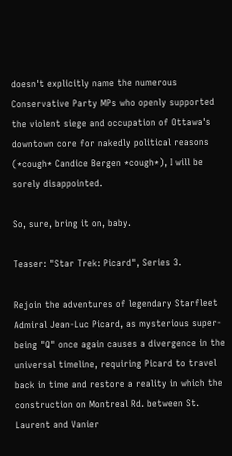doesn't explicitly name the numerous Conservative Party MPs who openly supported the violent siege and occupation of Ottawa's downtown core for nakedly political reasons (*cough* Candice Bergen *cough*), I will be sorely disappointed.

So, sure, bring it on, baby.

Teaser: "Star Trek: Picard", Series 3.

Rejoin the adventures of legendary Starfleet Admiral Jean-Luc Picard, as mysterious super-being "Q" once again causes a divergence in the universal timeline, requiring Picard to travel back in time and restore a reality in which the construction on Montreal Rd. between St. Laurent and Vanier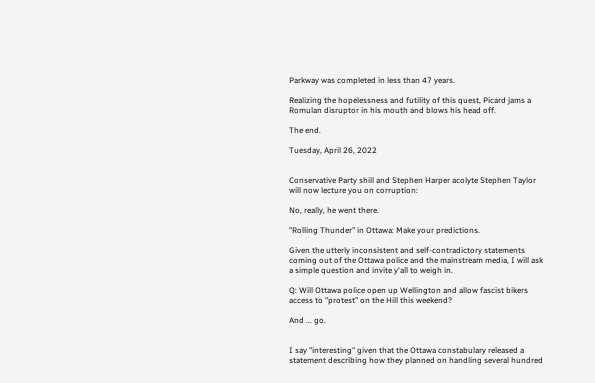Parkway was completed in less than 47 years.

Realizing the hopelessness and futility of this quest, Picard jams a Romulan disruptor in his mouth and blows his head off.

The end.

Tuesday, April 26, 2022


Conservative Party shill and Stephen Harper acolyte Stephen Taylor will now lecture you on corruption:

No, really, he went there.

"Rolling Thunder" in Ottawa: Make your predictions.

Given the utterly inconsistent and self-contradictory statements coming out of the Ottawa police and the mainstream media, I will ask a simple question and invite y'all to weigh in.

Q: Will Ottawa police open up Wellington and allow fascist bikers access to "protest" on the Hill this weekend?

And ... go.


I say "interesting" given that the Ottawa constabulary released a statement describing how they planned on handling several hundred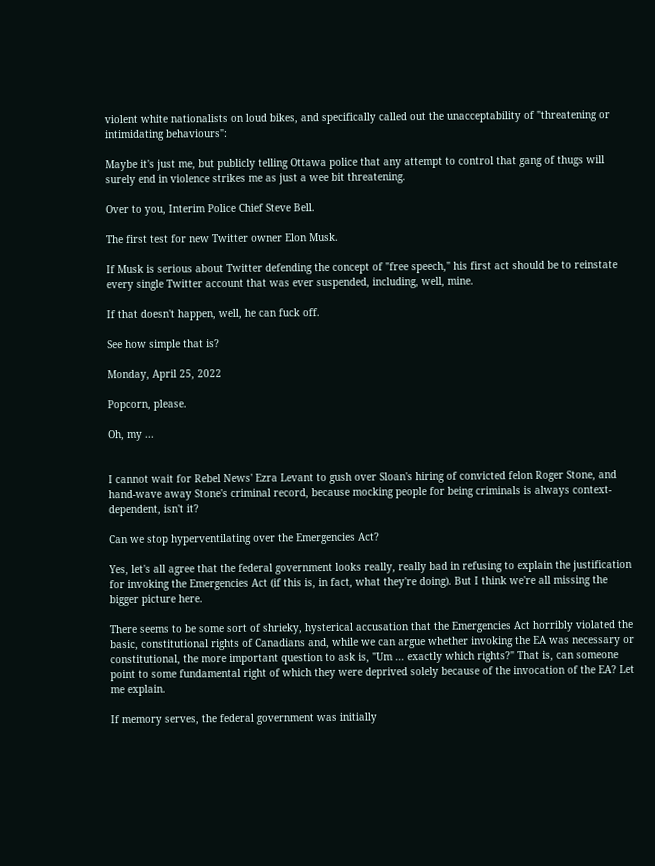violent white nationalists on loud bikes, and specifically called out the unacceptability of "threatening or intimidating behaviours":

Maybe it's just me, but publicly telling Ottawa police that any attempt to control that gang of thugs will surely end in violence strikes me as just a wee bit threatening.

Over to you, Interim Police Chief Steve Bell.

The first test for new Twitter owner Elon Musk.

If Musk is serious about Twitter defending the concept of "free speech," his first act should be to reinstate every single Twitter account that was ever suspended, including, well, mine.

If that doesn't happen, well, he can fuck off.

See how simple that is?

Monday, April 25, 2022

Popcorn, please.

Oh, my ...


I cannot wait for Rebel News' Ezra Levant to gush over Sloan's hiring of convicted felon Roger Stone, and hand-wave away Stone's criminal record, because mocking people for being criminals is always context-dependent, isn't it?

Can we stop hyperventilating over the Emergencies Act?

Yes, let's all agree that the federal government looks really, really bad in refusing to explain the justification for invoking the Emergencies Act (if this is, in fact, what they're doing). But I think we're all missing the bigger picture here.

There seems to be some sort of shrieky, hysterical accusation that the Emergencies Act horribly violated the basic, constitutional rights of Canadians and, while we can argue whether invoking the EA was necessary or constitutional, the more important question to ask is, "Um ... exactly which rights?" That is, can someone point to some fundamental right of which they were deprived solely because of the invocation of the EA? Let me explain.

If memory serves, the federal government was initially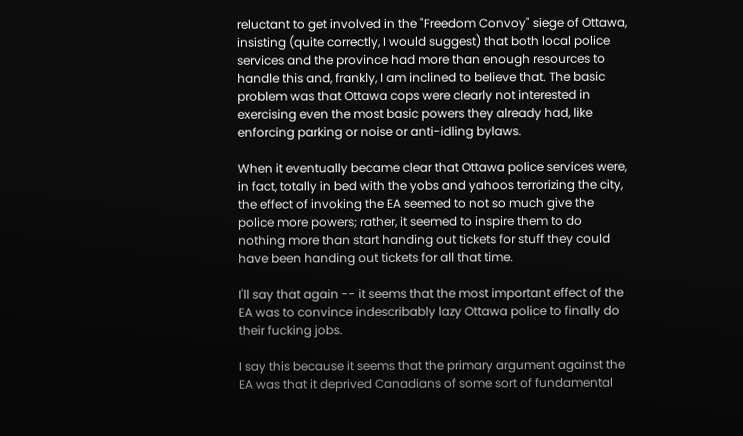reluctant to get involved in the "Freedom Convoy" siege of Ottawa, insisting (quite correctly, I would suggest) that both local police services and the province had more than enough resources to handle this and, frankly, I am inclined to believe that. The basic problem was that Ottawa cops were clearly not interested in exercising even the most basic powers they already had, like enforcing parking or noise or anti-idling bylaws.

When it eventually became clear that Ottawa police services were, in fact, totally in bed with the yobs and yahoos terrorizing the city, the effect of invoking the EA seemed to not so much give the police more powers; rather, it seemed to inspire them to do nothing more than start handing out tickets for stuff they could have been handing out tickets for all that time.

I'll say that again -- it seems that the most important effect of the EA was to convince indescribably lazy Ottawa police to finally do their fucking jobs.

I say this because it seems that the primary argument against the EA was that it deprived Canadians of some sort of fundamental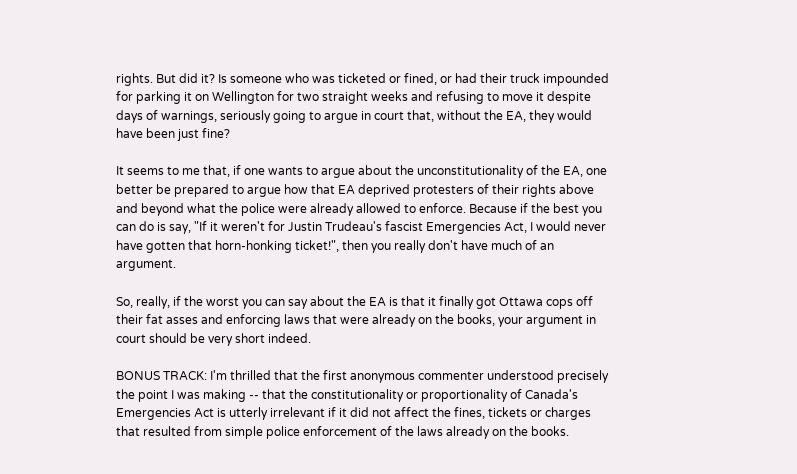rights. But did it? Is someone who was ticketed or fined, or had their truck impounded for parking it on Wellington for two straight weeks and refusing to move it despite days of warnings, seriously going to argue in court that, without the EA, they would have been just fine?

It seems to me that, if one wants to argue about the unconstitutionality of the EA, one better be prepared to argue how that EA deprived protesters of their rights above and beyond what the police were already allowed to enforce. Because if the best you can do is say, "If it weren't for Justin Trudeau's fascist Emergencies Act, I would never have gotten that horn-honking ticket!", then you really don't have much of an argument.

So, really, if the worst you can say about the EA is that it finally got Ottawa cops off their fat asses and enforcing laws that were already on the books, your argument in court should be very short indeed.

BONUS TRACK: I'm thrilled that the first anonymous commenter understood precisely the point I was making -- that the constitutionality or proportionality of Canada's Emergencies Act is utterly irrelevant if it did not affect the fines, tickets or charges that resulted from simple police enforcement of the laws already on the books.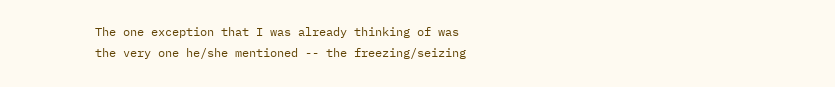The one exception that I was already thinking of was the very one he/she mentioned -- the freezing/seizing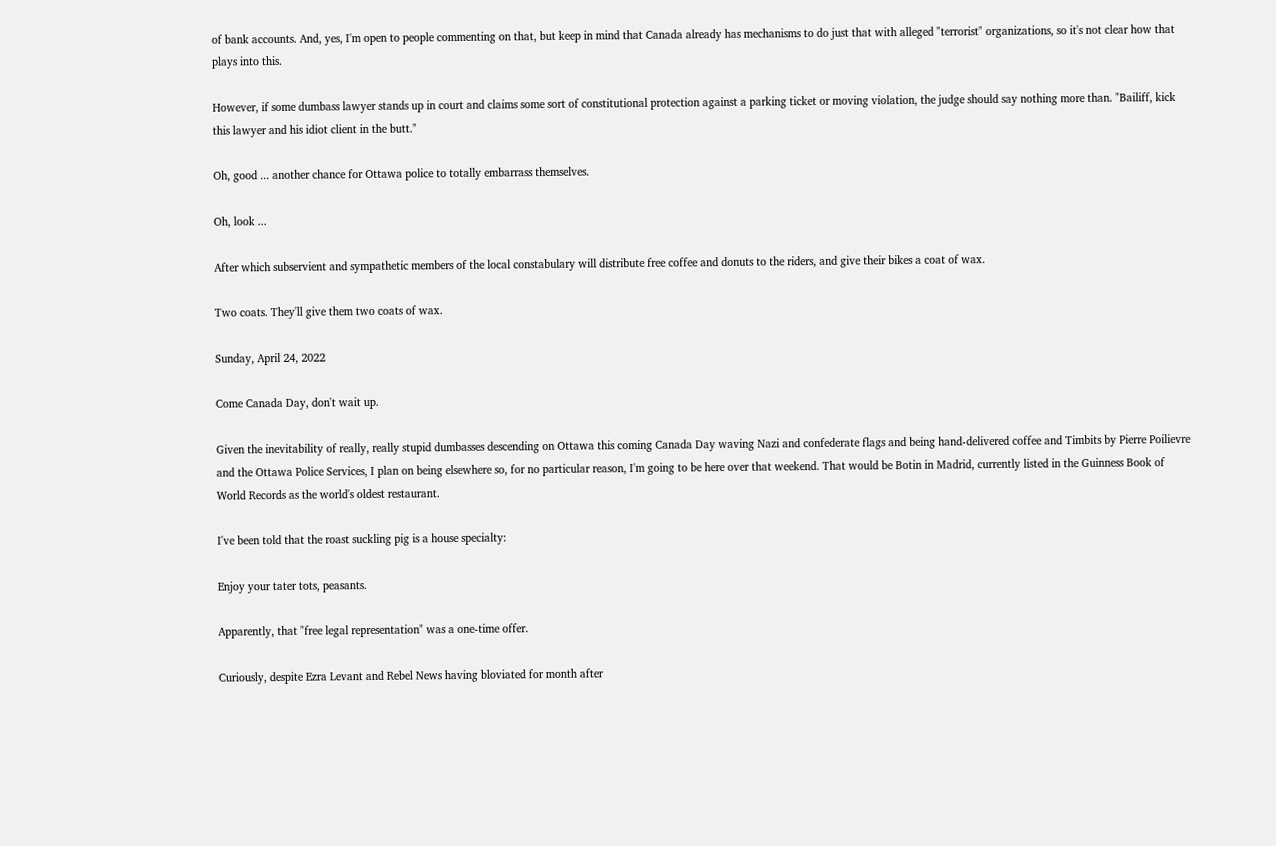of bank accounts. And, yes, I'm open to people commenting on that, but keep in mind that Canada already has mechanisms to do just that with alleged "terrorist" organizations, so it's not clear how that plays into this.

However, if some dumbass lawyer stands up in court and claims some sort of constitutional protection against a parking ticket or moving violation, the judge should say nothing more than. "Bailiff, kick this lawyer and his idiot client in the butt."

Oh, good ... another chance for Ottawa police to totally embarrass themselves.

Oh, look ...

After which subservient and sympathetic members of the local constabulary will distribute free coffee and donuts to the riders, and give their bikes a coat of wax.

Two coats. They'll give them two coats of wax.

Sunday, April 24, 2022

Come Canada Day, don't wait up.

Given the inevitability of really, really stupid dumbasses descending on Ottawa this coming Canada Day waving Nazi and confederate flags and being hand-delivered coffee and Timbits by Pierre Poilievre and the Ottawa Police Services, I plan on being elsewhere so, for no particular reason, I'm going to be here over that weekend. That would be Botin in Madrid, currently listed in the Guinness Book of World Records as the world's oldest restaurant.

I've been told that the roast suckling pig is a house specialty:

Enjoy your tater tots, peasants.

Apparently, that "free legal representation" was a one-time offer.

Curiously, despite Ezra Levant and Rebel News having bloviated for month after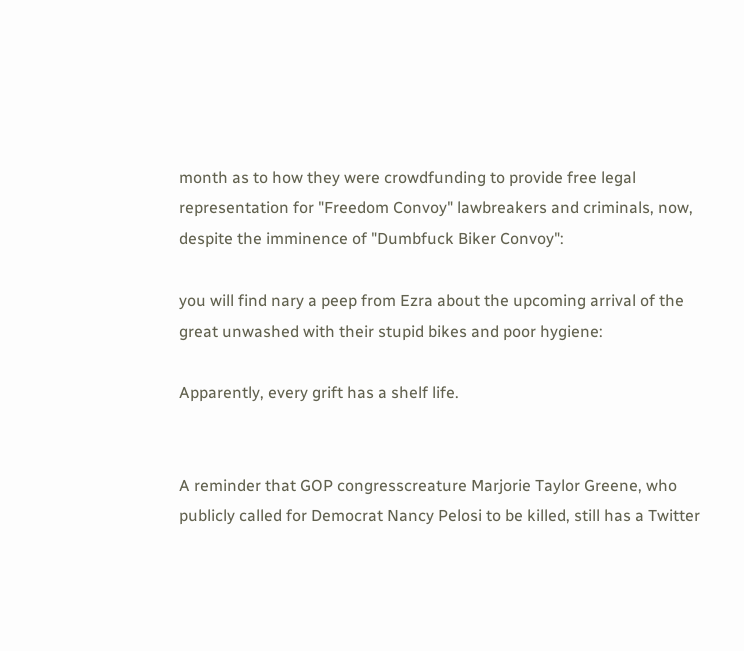month as to how they were crowdfunding to provide free legal representation for "Freedom Convoy" lawbreakers and criminals, now, despite the imminence of "Dumbfuck Biker Convoy":

you will find nary a peep from Ezra about the upcoming arrival of the great unwashed with their stupid bikes and poor hygiene:

Apparently, every grift has a shelf life.


A reminder that GOP congresscreature Marjorie Taylor Greene, who publicly called for Democrat Nancy Pelosi to be killed, still has a Twitter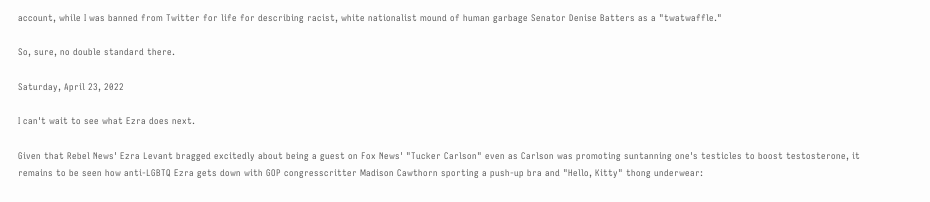account, while I was banned from Twitter for life for describing racist, white nationalist mound of human garbage Senator Denise Batters as a "twatwaffle."

So, sure, no double standard there.

Saturday, April 23, 2022

I can't wait to see what Ezra does next.

Given that Rebel News' Ezra Levant bragged excitedly about being a guest on Fox News' "Tucker Carlson" even as Carlson was promoting suntanning one's testicles to boost testosterone, it remains to be seen how anti-LGBTQ Ezra gets down with GOP congresscritter Madison Cawthorn sporting a push-up bra and "Hello, Kitty" thong underwear: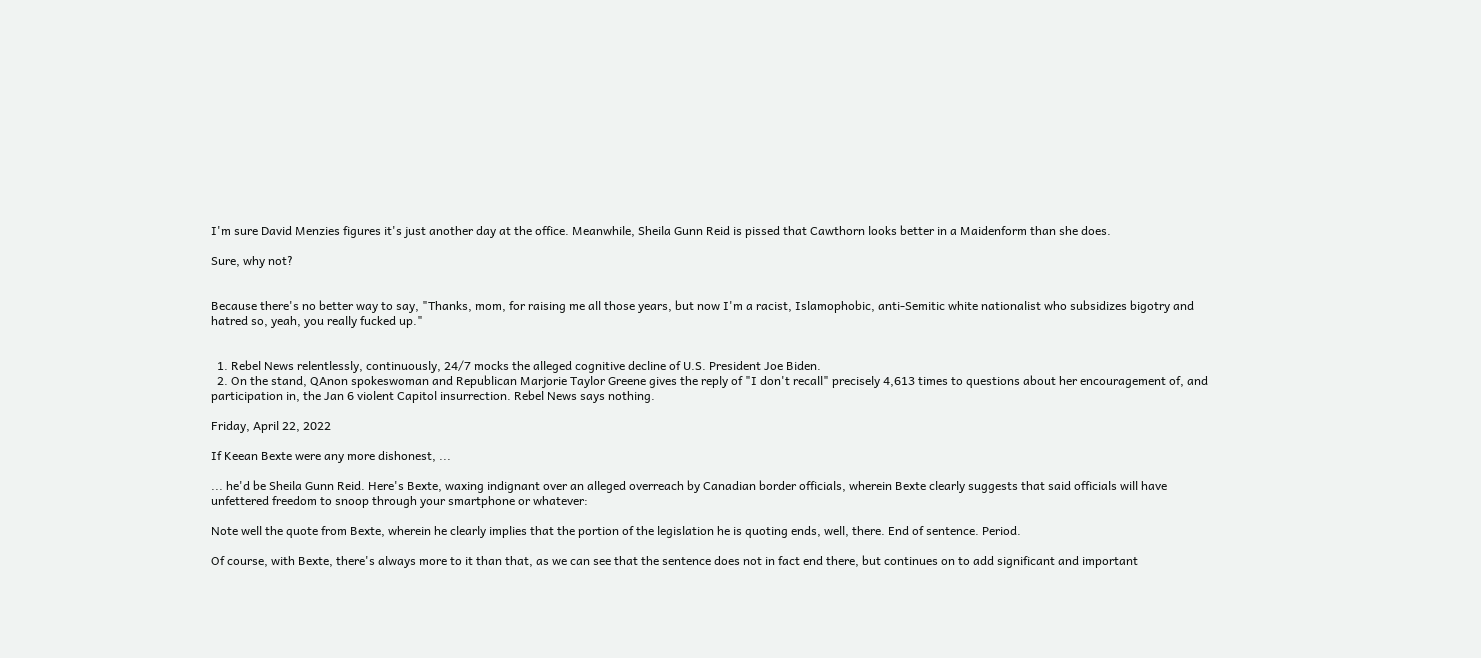I'm sure David Menzies figures it's just another day at the office. Meanwhile, Sheila Gunn Reid is pissed that Cawthorn looks better in a Maidenform than she does.

Sure, why not?


Because there's no better way to say, "Thanks, mom, for raising me all those years, but now I'm a racist, Islamophobic, anti-Semitic white nationalist who subsidizes bigotry and hatred so, yeah, you really fucked up."


  1. Rebel News relentlessly, continuously, 24/7 mocks the alleged cognitive decline of U.S. President Joe Biden.
  2. On the stand, QAnon spokeswoman and Republican Marjorie Taylor Greene gives the reply of "I don't recall" precisely 4,613 times to questions about her encouragement of, and participation in, the Jan 6 violent Capitol insurrection. Rebel News says nothing.

Friday, April 22, 2022

If Keean Bexte were any more dishonest, ...

... he'd be Sheila Gunn Reid. Here's Bexte, waxing indignant over an alleged overreach by Canadian border officials, wherein Bexte clearly suggests that said officials will have unfettered freedom to snoop through your smartphone or whatever:

Note well the quote from Bexte, wherein he clearly implies that the portion of the legislation he is quoting ends, well, there. End of sentence. Period.

Of course, with Bexte, there's always more to it than that, as we can see that the sentence does not in fact end there, but continues on to add significant and important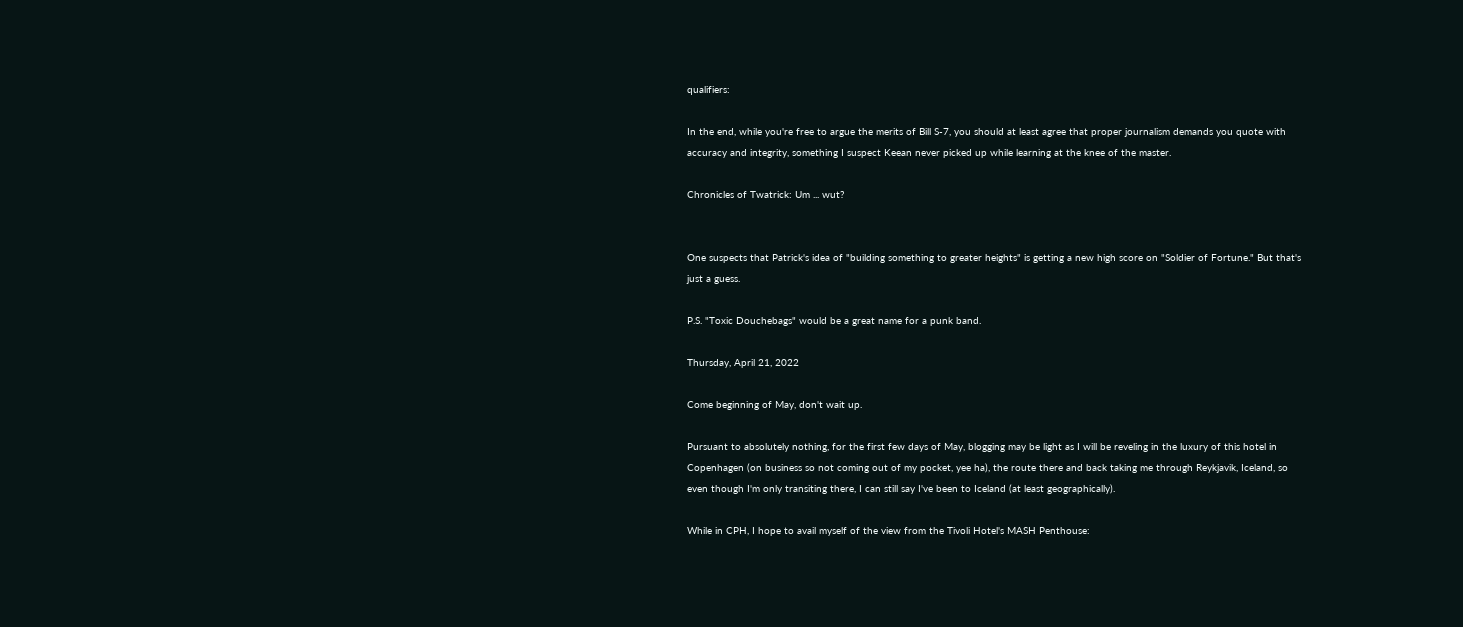qualifiers:

In the end, while you're free to argue the merits of Bill S-7, you should at least agree that proper journalism demands you quote with accuracy and integrity, something I suspect Keean never picked up while learning at the knee of the master.

Chronicles of Twatrick: Um ... wut?


One suspects that Patrick's idea of "building something to greater heights" is getting a new high score on "Soldier of Fortune." But that's just a guess.

P.S. "Toxic Douchebags" would be a great name for a punk band.

Thursday, April 21, 2022

Come beginning of May, don't wait up.

Pursuant to absolutely nothing, for the first few days of May, blogging may be light as I will be reveling in the luxury of this hotel in Copenhagen (on business so not coming out of my pocket, yee ha), the route there and back taking me through Reykjavik, Iceland, so even though I'm only transiting there, I can still say I've been to Iceland (at least geographically).

While in CPH, I hope to avail myself of the view from the Tivoli Hotel's MASH Penthouse: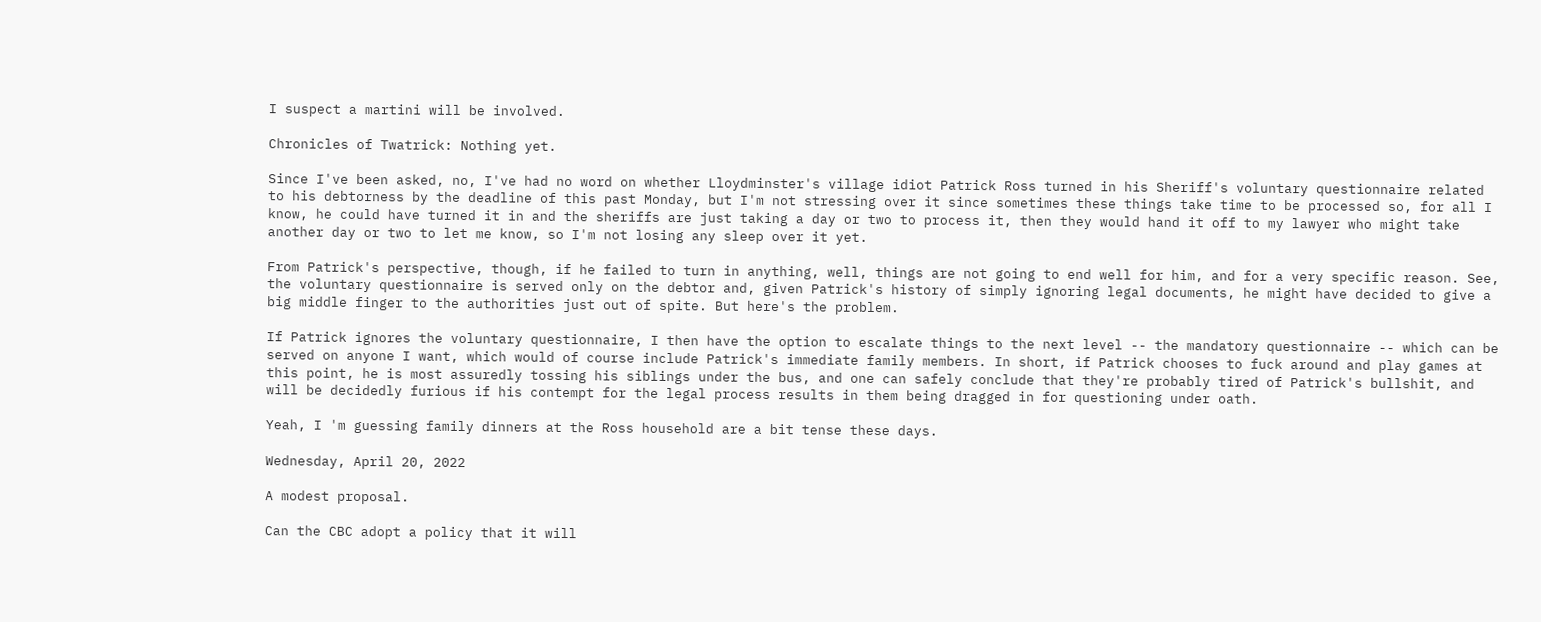I suspect a martini will be involved.

Chronicles of Twatrick: Nothing yet.

Since I've been asked, no, I've had no word on whether Lloydminster's village idiot Patrick Ross turned in his Sheriff's voluntary questionnaire related to his debtorness by the deadline of this past Monday, but I'm not stressing over it since sometimes these things take time to be processed so, for all I know, he could have turned it in and the sheriffs are just taking a day or two to process it, then they would hand it off to my lawyer who might take another day or two to let me know, so I'm not losing any sleep over it yet.

From Patrick's perspective, though, if he failed to turn in anything, well, things are not going to end well for him, and for a very specific reason. See, the voluntary questionnaire is served only on the debtor and, given Patrick's history of simply ignoring legal documents, he might have decided to give a big middle finger to the authorities just out of spite. But here's the problem.

If Patrick ignores the voluntary questionnaire, I then have the option to escalate things to the next level -- the mandatory questionnaire -- which can be served on anyone I want, which would of course include Patrick's immediate family members. In short, if Patrick chooses to fuck around and play games at this point, he is most assuredly tossing his siblings under the bus, and one can safely conclude that they're probably tired of Patrick's bullshit, and will be decidedly furious if his contempt for the legal process results in them being dragged in for questioning under oath.

Yeah, I 'm guessing family dinners at the Ross household are a bit tense these days.

Wednesday, April 20, 2022

A modest proposal.

Can the CBC adopt a policy that it will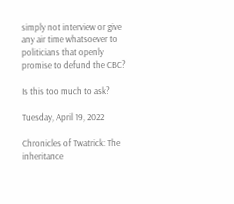simply not interview or give any air time whatsoever to politicians that openly promise to defund the CBC?

Is this too much to ask?

Tuesday, April 19, 2022

Chronicles of Twatrick: The inheritance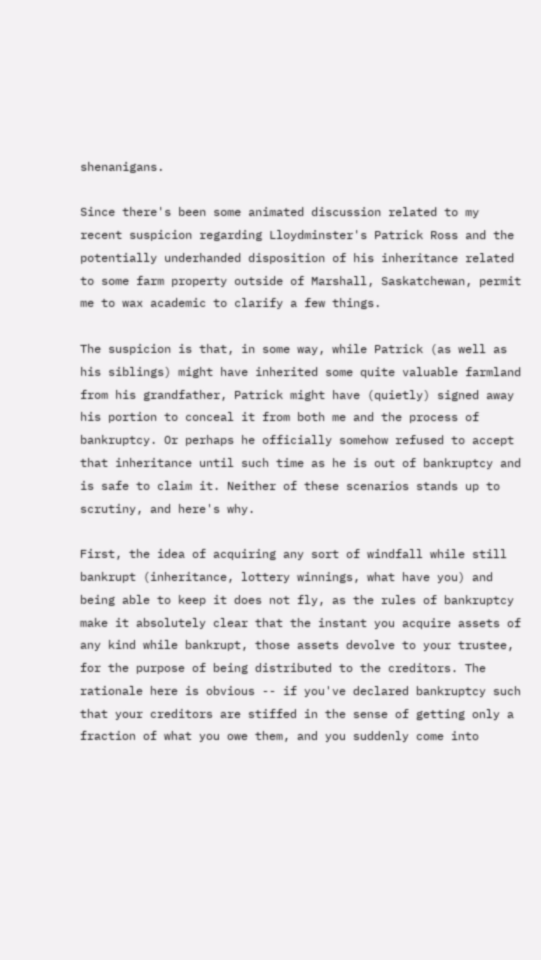shenanigans.

Since there's been some animated discussion related to my recent suspicion regarding Lloydminster's Patrick Ross and the potentially underhanded disposition of his inheritance related to some farm property outside of Marshall, Saskatchewan, permit me to wax academic to clarify a few things.

The suspicion is that, in some way, while Patrick (as well as his siblings) might have inherited some quite valuable farmland from his grandfather, Patrick might have (quietly) signed away his portion to conceal it from both me and the process of bankruptcy. Or perhaps he officially somehow refused to accept that inheritance until such time as he is out of bankruptcy and is safe to claim it. Neither of these scenarios stands up to scrutiny, and here's why.

First, the idea of acquiring any sort of windfall while still bankrupt (inheritance, lottery winnings, what have you) and being able to keep it does not fly, as the rules of bankruptcy make it absolutely clear that the instant you acquire assets of any kind while bankrupt, those assets devolve to your trustee, for the purpose of being distributed to the creditors. The rationale here is obvious -- if you've declared bankruptcy such that your creditors are stiffed in the sense of getting only a fraction of what you owe them, and you suddenly come into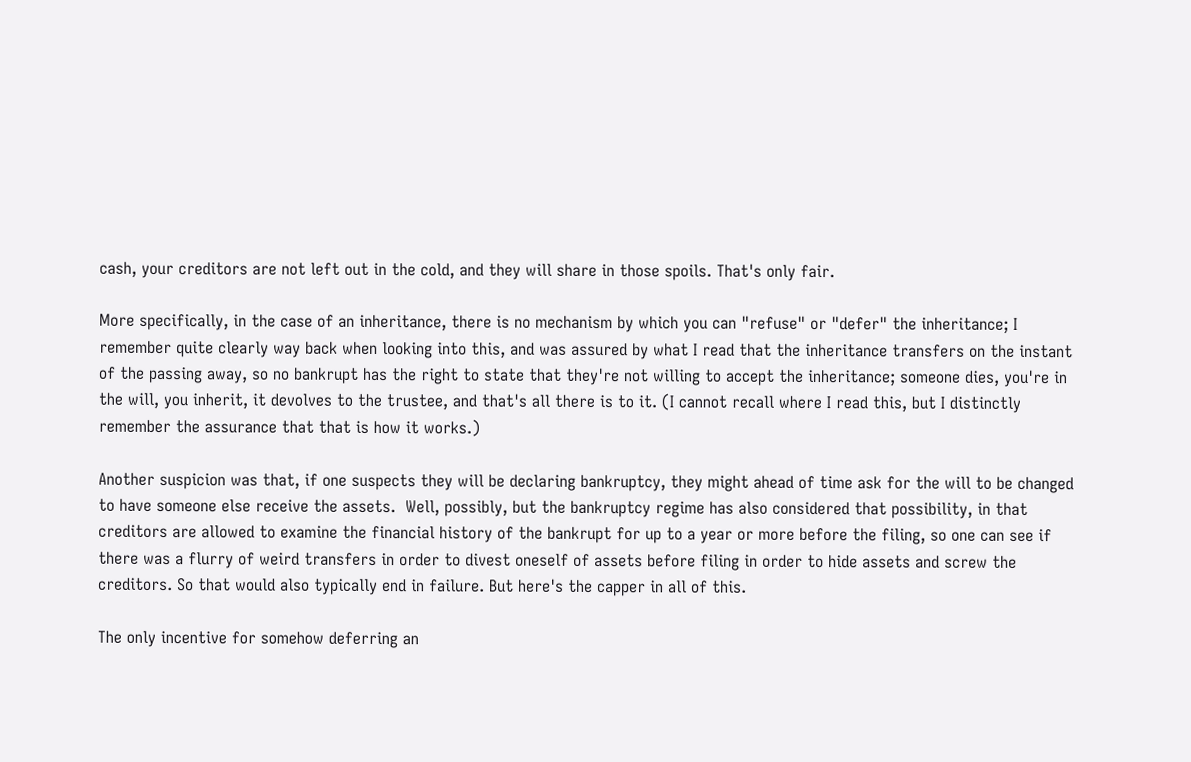cash, your creditors are not left out in the cold, and they will share in those spoils. That's only fair.

More specifically, in the case of an inheritance, there is no mechanism by which you can "refuse" or "defer" the inheritance; I remember quite clearly way back when looking into this, and was assured by what I read that the inheritance transfers on the instant of the passing away, so no bankrupt has the right to state that they're not willing to accept the inheritance; someone dies, you're in the will, you inherit, it devolves to the trustee, and that's all there is to it. (I cannot recall where I read this, but I distinctly remember the assurance that that is how it works.)

Another suspicion was that, if one suspects they will be declaring bankruptcy, they might ahead of time ask for the will to be changed to have someone else receive the assets.  Well, possibly, but the bankruptcy regime has also considered that possibility, in that creditors are allowed to examine the financial history of the bankrupt for up to a year or more before the filing, so one can see if there was a flurry of weird transfers in order to divest oneself of assets before filing in order to hide assets and screw the creditors. So that would also typically end in failure. But here's the capper in all of this.

The only incentive for somehow deferring an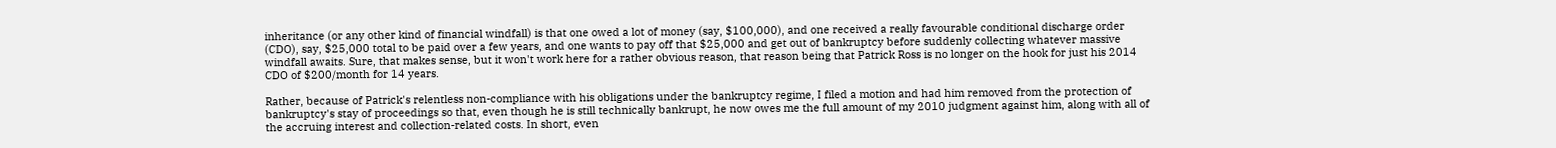inheritance (or any other kind of financial windfall) is that one owed a lot of money (say, $100,000), and one received a really favourable conditional discharge order (CDO), say, $25,000 total to be paid over a few years, and one wants to pay off that $25,000 and get out of bankruptcy before suddenly collecting whatever massive windfall awaits. Sure, that makes sense, but it won't work here for a rather obvious reason, that reason being that Patrick Ross is no longer on the hook for just his 2014 CDO of $200/month for 14 years.

Rather, because of Patrick's relentless non-compliance with his obligations under the bankruptcy regime, I filed a motion and had him removed from the protection of bankruptcy's stay of proceedings so that, even though he is still technically bankrupt, he now owes me the full amount of my 2010 judgment against him, along with all of the accruing interest and collection-related costs. In short, even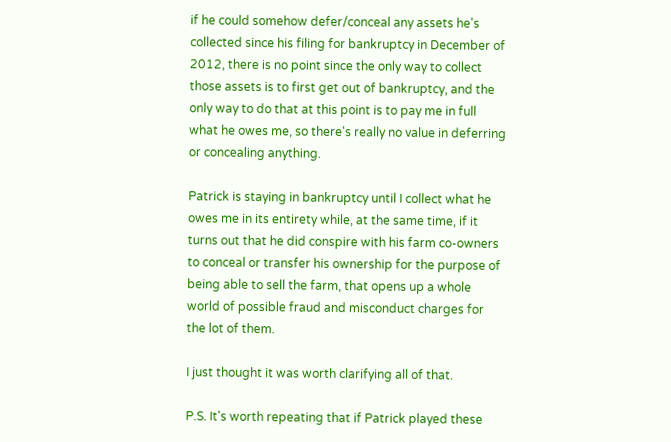if he could somehow defer/conceal any assets he's collected since his filing for bankruptcy in December of 2012, there is no point since the only way to collect those assets is to first get out of bankruptcy, and the only way to do that at this point is to pay me in full what he owes me, so there's really no value in deferring or concealing anything.

Patrick is staying in bankruptcy until I collect what he owes me in its entirety while, at the same time, if it turns out that he did conspire with his farm co-owners to conceal or transfer his ownership for the purpose of being able to sell the farm, that opens up a whole world of possible fraud and misconduct charges for the lot of them.

I just thought it was worth clarifying all of that.

P.S. It's worth repeating that if Patrick played these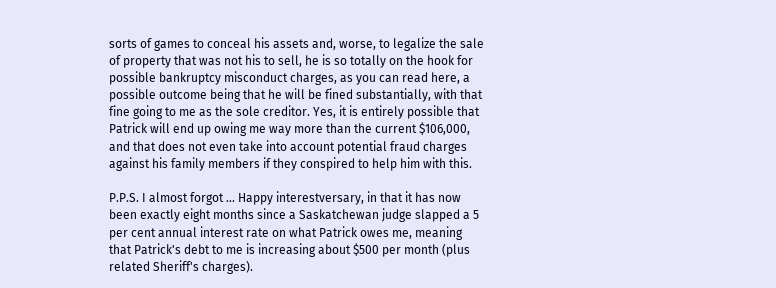sorts of games to conceal his assets and, worse, to legalize the sale of property that was not his to sell, he is so totally on the hook for possible bankruptcy misconduct charges, as you can read here, a possible outcome being that he will be fined substantially, with that fine going to me as the sole creditor. Yes, it is entirely possible that Patrick will end up owing me way more than the current $106,000, and that does not even take into account potential fraud charges against his family members if they conspired to help him with this.

P.P.S. I almost forgot ... Happy interestversary, in that it has now been exactly eight months since a Saskatchewan judge slapped a 5 per cent annual interest rate on what Patrick owes me, meaning that Patrick's debt to me is increasing about $500 per month (plus related Sheriff's charges).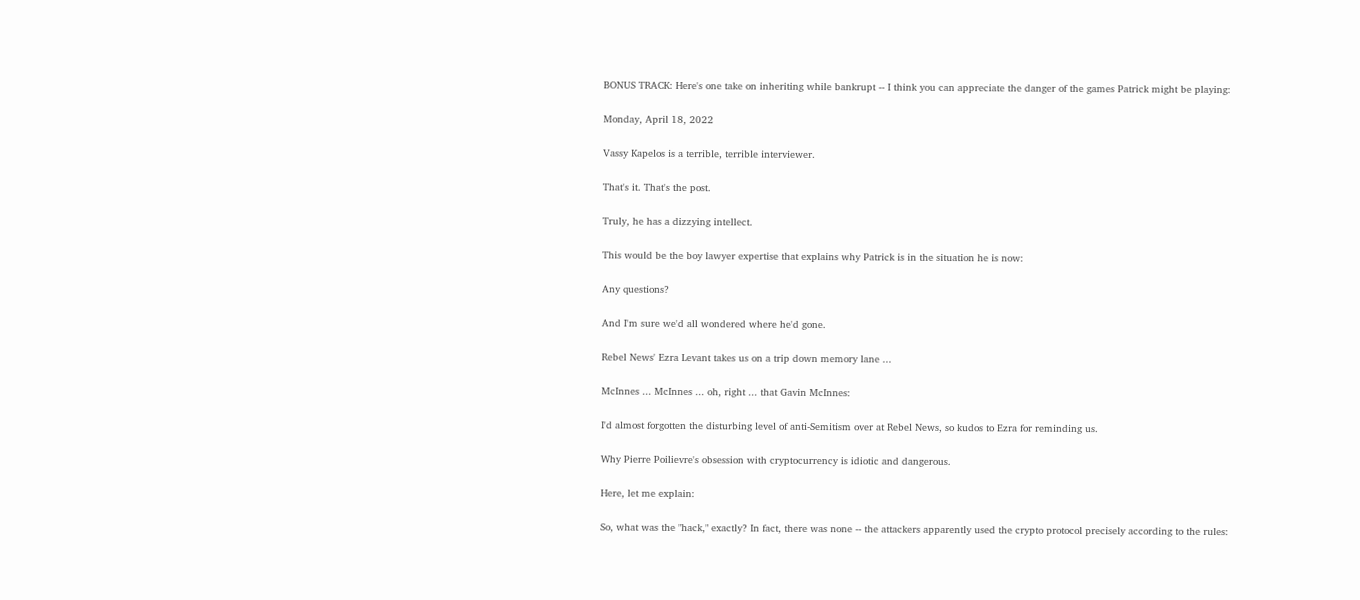BONUS TRACK: Here's one take on inheriting while bankrupt -- I think you can appreciate the danger of the games Patrick might be playing:

Monday, April 18, 2022

Vassy Kapelos is a terrible, terrible interviewer.

That's it. That's the post.

Truly, he has a dizzying intellect.

This would be the boy lawyer expertise that explains why Patrick is in the situation he is now:

Any questions?

And I'm sure we'd all wondered where he'd gone.

Rebel News' Ezra Levant takes us on a trip down memory lane ...

McInnes ... McInnes ... oh, right ... that Gavin McInnes:

I'd almost forgotten the disturbing level of anti-Semitism over at Rebel News, so kudos to Ezra for reminding us.

Why Pierre Poilievre's obsession with cryptocurrency is idiotic and dangerous.

Here, let me explain:

So, what was the "hack," exactly? In fact, there was none -- the attackers apparently used the crypto protocol precisely according to the rules: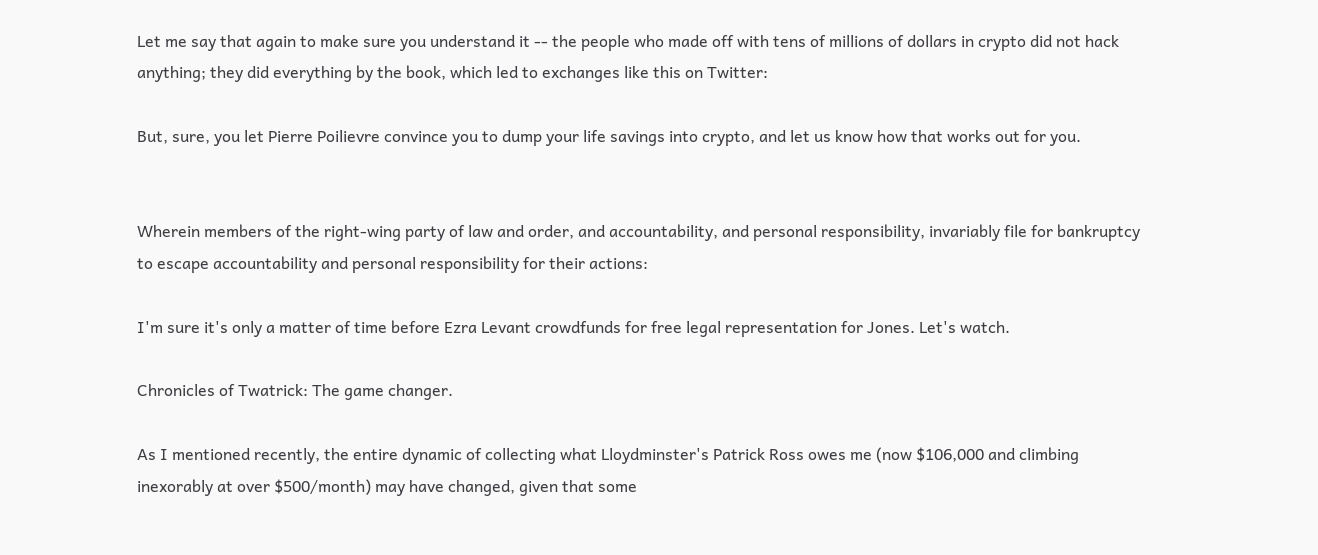Let me say that again to make sure you understand it -- the people who made off with tens of millions of dollars in crypto did not hack anything; they did everything by the book, which led to exchanges like this on Twitter:

But, sure, you let Pierre Poilievre convince you to dump your life savings into crypto, and let us know how that works out for you.


Wherein members of the right-wing party of law and order, and accountability, and personal responsibility, invariably file for bankruptcy to escape accountability and personal responsibility for their actions:

I'm sure it's only a matter of time before Ezra Levant crowdfunds for free legal representation for Jones. Let's watch.

Chronicles of Twatrick: The game changer.

As I mentioned recently, the entire dynamic of collecting what Lloydminster's Patrick Ross owes me (now $106,000 and climbing inexorably at over $500/month) may have changed, given that some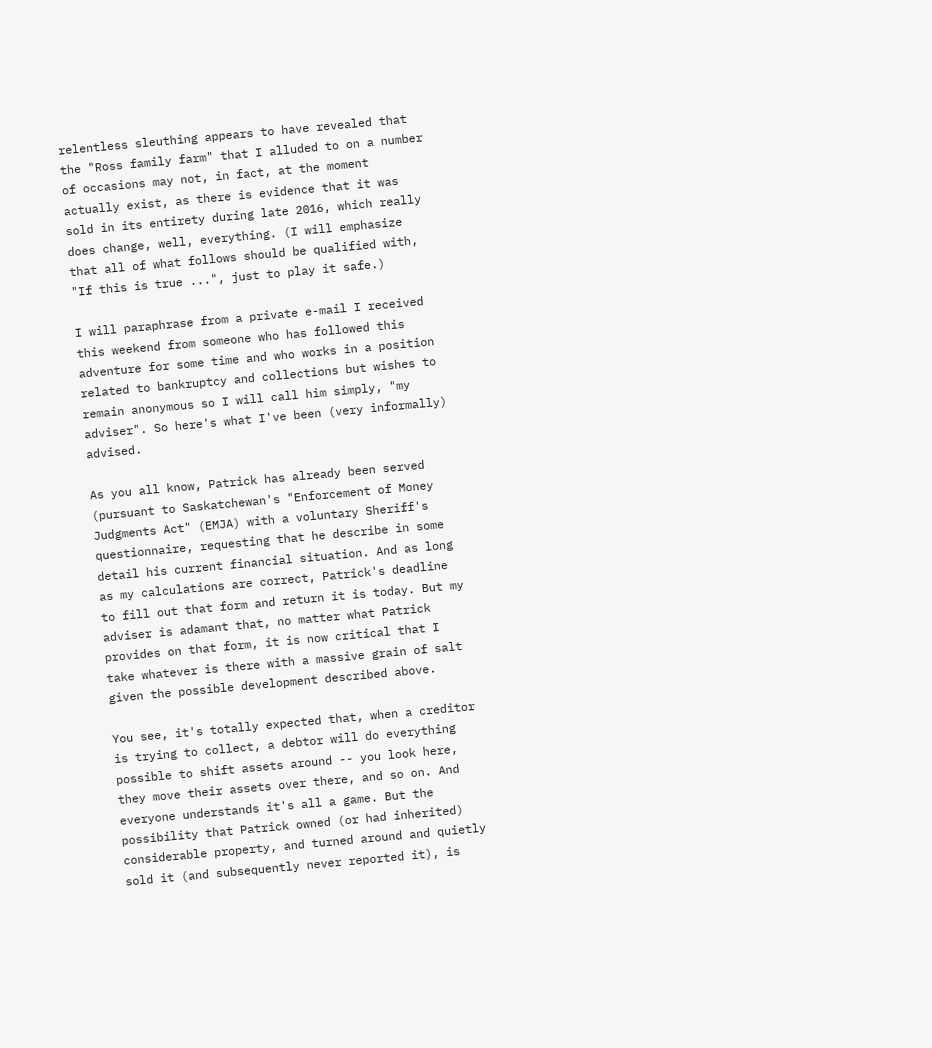relentless sleuthing appears to have revealed that the "Ross family farm" that I alluded to on a number of occasions may not, in fact, at the moment actually exist, as there is evidence that it was sold in its entirety during late 2016, which really does change, well, everything. (I will emphasize that all of what follows should be qualified with, "If this is true ...", just to play it safe.)

I will paraphrase from a private e-mail I received this weekend from someone who has followed this adventure for some time and who works in a position related to bankruptcy and collections but wishes to remain anonymous so I will call him simply, "my adviser". So here's what I've been (very informally) advised.

As you all know, Patrick has already been served (pursuant to Saskatchewan's "Enforcement of Money Judgments Act" (EMJA) with a voluntary Sheriff's questionnaire, requesting that he describe in some detail his current financial situation. And as long as my calculations are correct, Patrick's deadline to fill out that form and return it is today. But my adviser is adamant that, no matter what Patrick provides on that form, it is now critical that I take whatever is there with a massive grain of salt given the possible development described above.

You see, it's totally expected that, when a creditor is trying to collect, a debtor will do everything possible to shift assets around -- you look here, they move their assets over there, and so on. And everyone understands it's all a game. But the possibility that Patrick owned (or had inherited) considerable property, and turned around and quietly sold it (and subsequently never reported it), is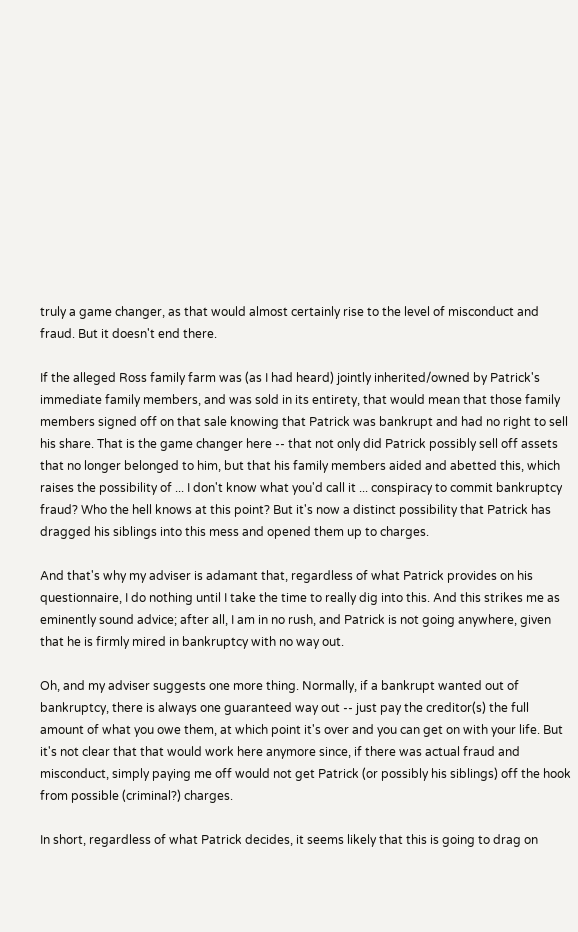truly a game changer, as that would almost certainly rise to the level of misconduct and fraud. But it doesn't end there.

If the alleged Ross family farm was (as I had heard) jointly inherited/owned by Patrick's immediate family members, and was sold in its entirety, that would mean that those family members signed off on that sale knowing that Patrick was bankrupt and had no right to sell his share. That is the game changer here -- that not only did Patrick possibly sell off assets that no longer belonged to him, but that his family members aided and abetted this, which raises the possibility of ... I don't know what you'd call it ... conspiracy to commit bankruptcy fraud? Who the hell knows at this point? But it's now a distinct possibility that Patrick has dragged his siblings into this mess and opened them up to charges.

And that's why my adviser is adamant that, regardless of what Patrick provides on his questionnaire, I do nothing until I take the time to really dig into this. And this strikes me as eminently sound advice; after all, I am in no rush, and Patrick is not going anywhere, given that he is firmly mired in bankruptcy with no way out.

Oh, and my adviser suggests one more thing. Normally, if a bankrupt wanted out of bankruptcy, there is always one guaranteed way out -- just pay the creditor(s) the full amount of what you owe them, at which point it's over and you can get on with your life. But it's not clear that that would work here anymore since, if there was actual fraud and misconduct, simply paying me off would not get Patrick (or possibly his siblings) off the hook from possible (criminal?) charges.

In short, regardless of what Patrick decides, it seems likely that this is going to drag on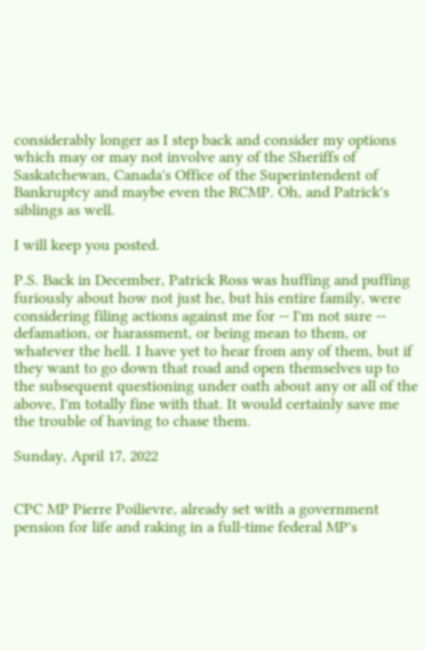considerably longer as I step back and consider my options which may or may not involve any of the Sheriffs of Saskatchewan, Canada's Office of the Superintendent of Bankruptcy and maybe even the RCMP. Oh, and Patrick's siblings as well.

I will keep you posted.

P.S. Back in December, Patrick Ross was huffing and puffing furiously about how not just he, but his entire family, were considering filing actions against me for -- I'm not sure -- defamation, or harassment, or being mean to them, or whatever the hell. I have yet to hear from any of them, but if they want to go down that road and open themselves up to the subsequent questioning under oath about any or all of the above, I'm totally fine with that. It would certainly save me the trouble of having to chase them.

Sunday, April 17, 2022


CPC MP Pierre Poilievre, already set with a government pension for life and raking in a full-time federal MP's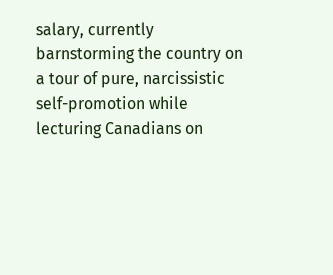salary, currently barnstorming the country on a tour of pure, narcissistic self-promotion while lecturing Canadians on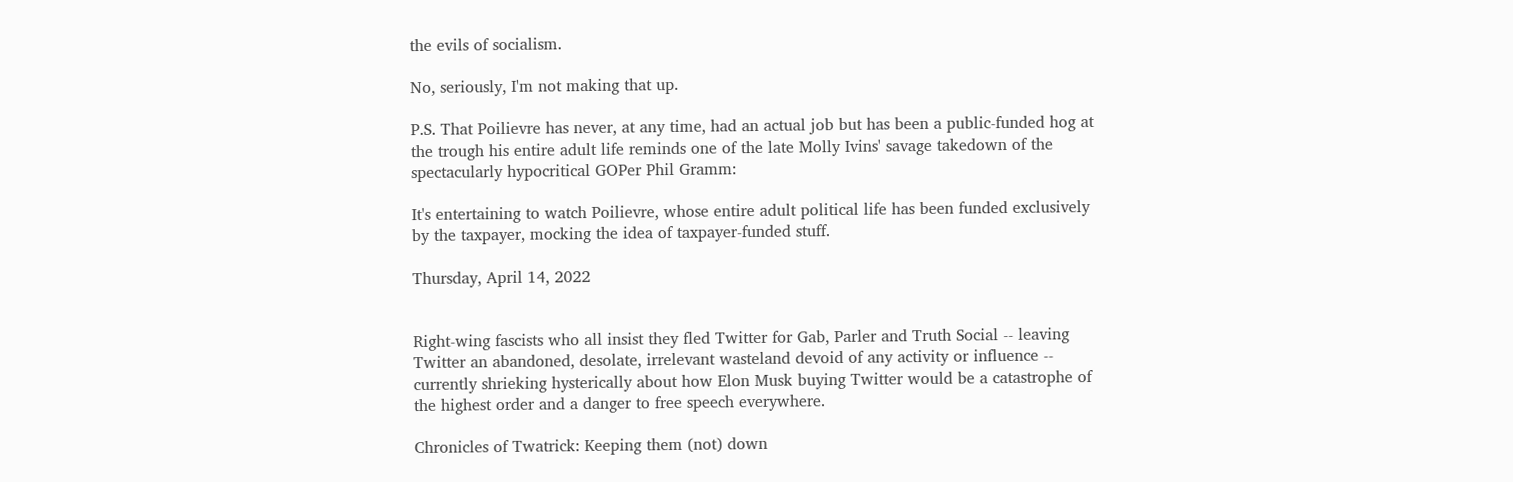the evils of socialism.

No, seriously, I'm not making that up.

P.S. That Poilievre has never, at any time, had an actual job but has been a public-funded hog at the trough his entire adult life reminds one of the late Molly Ivins' savage takedown of the spectacularly hypocritical GOPer Phil Gramm:

It's entertaining to watch Poilievre, whose entire adult political life has been funded exclusively by the taxpayer, mocking the idea of taxpayer-funded stuff.

Thursday, April 14, 2022


Right-wing fascists who all insist they fled Twitter for Gab, Parler and Truth Social -- leaving Twitter an abandoned, desolate, irrelevant wasteland devoid of any activity or influence -- currently shrieking hysterically about how Elon Musk buying Twitter would be a catastrophe of the highest order and a danger to free speech everywhere.

Chronicles of Twatrick: Keeping them (not) down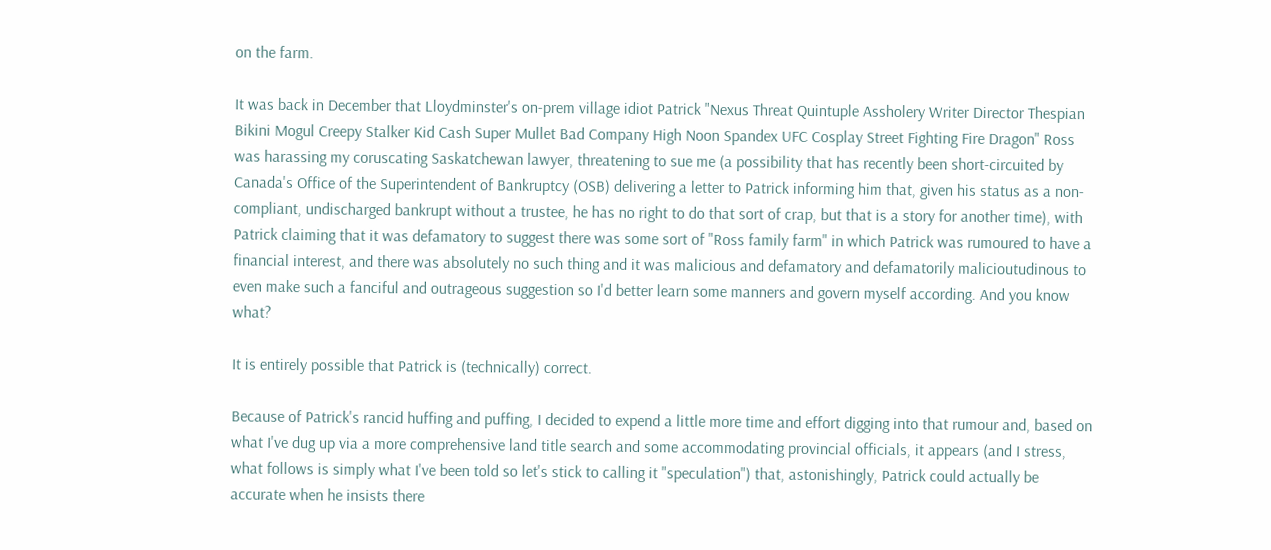on the farm.

It was back in December that Lloydminster's on-prem village idiot Patrick "Nexus Threat Quintuple Assholery Writer Director Thespian Bikini Mogul Creepy Stalker Kid Cash Super Mullet Bad Company High Noon Spandex UFC Cosplay Street Fighting Fire Dragon" Ross was harassing my coruscating Saskatchewan lawyer, threatening to sue me (a possibility that has recently been short-circuited by Canada's Office of the Superintendent of Bankruptcy (OSB) delivering a letter to Patrick informing him that, given his status as a non-compliant, undischarged bankrupt without a trustee, he has no right to do that sort of crap, but that is a story for another time), with Patrick claiming that it was defamatory to suggest there was some sort of "Ross family farm" in which Patrick was rumoured to have a financial interest, and there was absolutely no such thing and it was malicious and defamatory and defamatorily malicioutudinous to even make such a fanciful and outrageous suggestion so I'd better learn some manners and govern myself according. And you know what?

It is entirely possible that Patrick is (technically) correct.

Because of Patrick's rancid huffing and puffing, I decided to expend a little more time and effort digging into that rumour and, based on what I've dug up via a more comprehensive land title search and some accommodating provincial officials, it appears (and I stress, what follows is simply what I've been told so let's stick to calling it "speculation") that, astonishingly, Patrick could actually be accurate when he insists there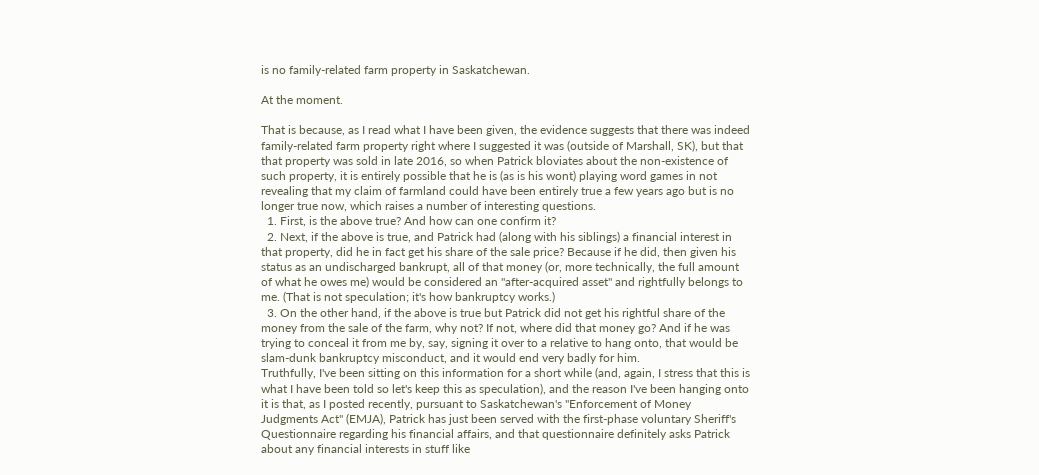is no family-related farm property in Saskatchewan.

At the moment.

That is because, as I read what I have been given, the evidence suggests that there was indeed family-related farm property right where I suggested it was (outside of Marshall, SK), but that that property was sold in late 2016, so when Patrick bloviates about the non-existence of such property, it is entirely possible that he is (as is his wont) playing word games in not revealing that my claim of farmland could have been entirely true a few years ago but is no longer true now, which raises a number of interesting questions.
  1. First, is the above true? And how can one confirm it?
  2. Next, if the above is true, and Patrick had (along with his siblings) a financial interest in that property, did he in fact get his share of the sale price? Because if he did, then given his status as an undischarged bankrupt, all of that money (or, more technically, the full amount of what he owes me) would be considered an "after-acquired asset" and rightfully belongs to me. (That is not speculation; it's how bankruptcy works.)
  3. On the other hand, if the above is true but Patrick did not get his rightful share of the money from the sale of the farm, why not? If not, where did that money go? And if he was trying to conceal it from me by, say, signing it over to a relative to hang onto, that would be slam-dunk bankruptcy misconduct, and it would end very badly for him.
Truthfully, I've been sitting on this information for a short while (and, again, I stress that this is what I have been told so let's keep this as speculation), and the reason I've been hanging onto it is that, as I posted recently, pursuant to Saskatchewan's "Enforcement of Money Judgments Act" (EMJA), Patrick has just been served with the first-phase voluntary Sheriff's Questionnaire regarding his financial affairs, and that questionnaire definitely asks Patrick about any financial interests in stuff like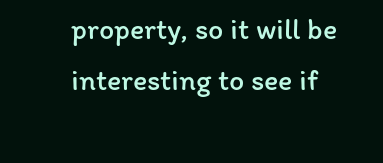property, so it will be interesting to see if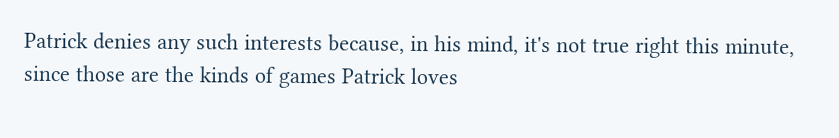Patrick denies any such interests because, in his mind, it's not true right this minute, since those are the kinds of games Patrick loves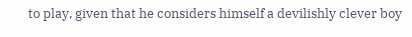to play, given that he considers himself a devilishly clever boy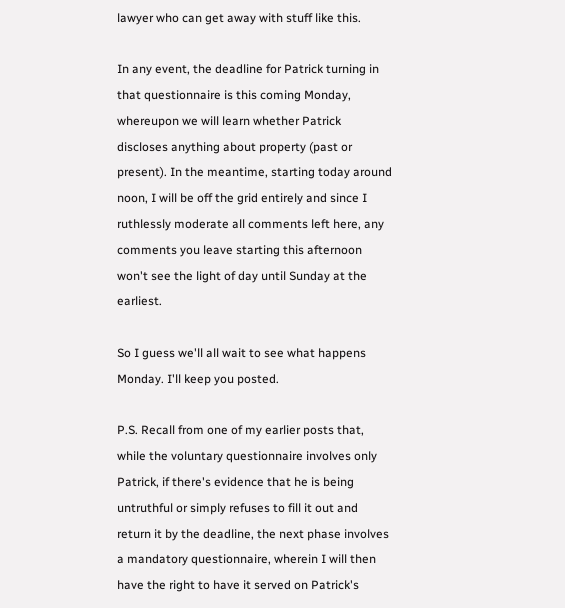lawyer who can get away with stuff like this.

In any event, the deadline for Patrick turning in that questionnaire is this coming Monday, whereupon we will learn whether Patrick discloses anything about property (past or present). In the meantime, starting today around noon, I will be off the grid entirely and since I ruthlessly moderate all comments left here, any comments you leave starting this afternoon won't see the light of day until Sunday at the earliest.

So I guess we'll all wait to see what happens Monday. I'll keep you posted.

P.S. Recall from one of my earlier posts that, while the voluntary questionnaire involves only Patrick, if there's evidence that he is being untruthful or simply refuses to fill it out and return it by the deadline, the next phase involves a mandatory questionnaire, wherein I will then have the right to have it served on Patrick's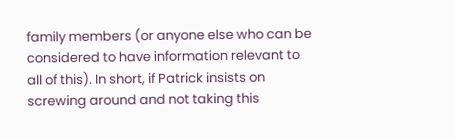family members (or anyone else who can be considered to have information relevant to all of this). In short, if Patrick insists on screwing around and not taking this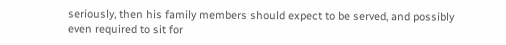seriously, then his family members should expect to be served, and possibly even required to sit for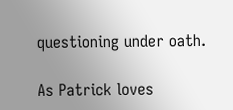questioning under oath.

As Patrick loves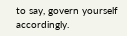to say, govern yourself accordingly.